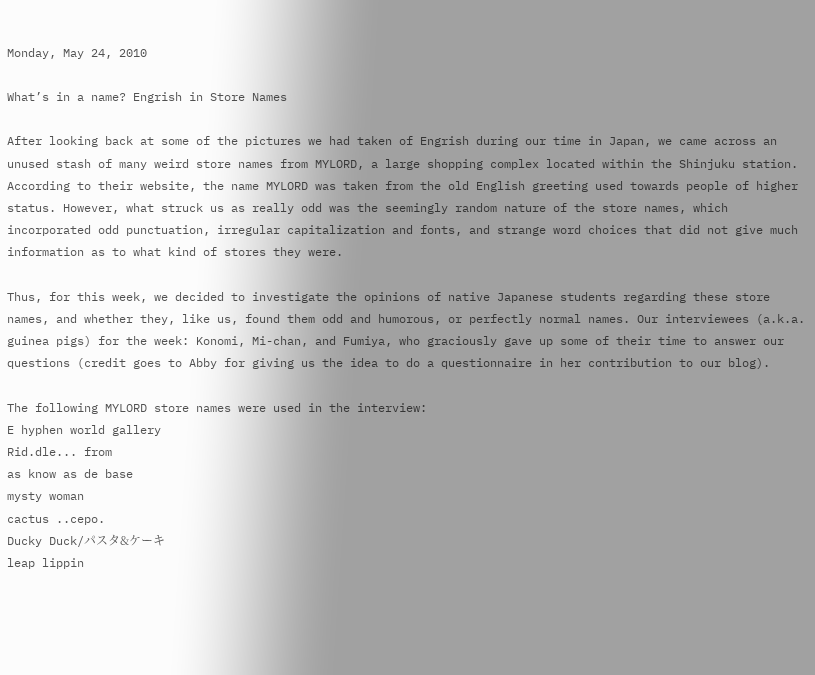Monday, May 24, 2010

What’s in a name? Engrish in Store Names

After looking back at some of the pictures we had taken of Engrish during our time in Japan, we came across an unused stash of many weird store names from MYLORD, a large shopping complex located within the Shinjuku station. According to their website, the name MYLORD was taken from the old English greeting used towards people of higher status. However, what struck us as really odd was the seemingly random nature of the store names, which incorporated odd punctuation, irregular capitalization and fonts, and strange word choices that did not give much information as to what kind of stores they were.

Thus, for this week, we decided to investigate the opinions of native Japanese students regarding these store names, and whether they, like us, found them odd and humorous, or perfectly normal names. Our interviewees (a.k.a. guinea pigs) for the week: Konomi, Mi-chan, and Fumiya, who graciously gave up some of their time to answer our questions (credit goes to Abby for giving us the idea to do a questionnaire in her contribution to our blog).

The following MYLORD store names were used in the interview:
E hyphen world gallery
Rid.dle... from
as know as de base
mysty woman
cactus ..cepo.
Ducky Duck/パスタ&ケーキ
leap lippin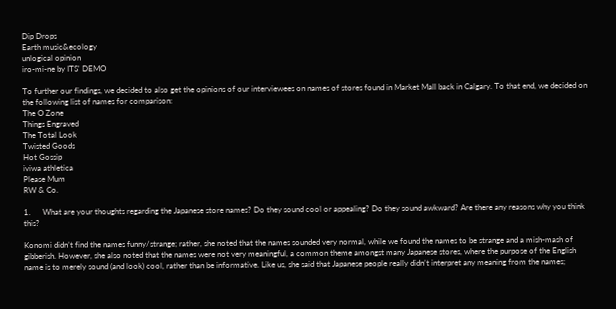Dip Drops
Earth music&ecology
unlogical opinion
iro-mi-ne by ITS' DEMO

To further our findings, we decided to also get the opinions of our interviewees on names of stores found in Market Mall back in Calgary. To that end, we decided on the following list of names for comparison:
The O Zone
Things Engraved
The Total Look
Twisted Goods
Hot Gossip
iviwa athletica
Please Mum
RW & Co.

1.      What are your thoughts regarding the Japanese store names? Do they sound cool or appealing? Do they sound awkward? Are there any reasons why you think this?

Konomi didn’t find the names funny/strange; rather, she noted that the names sounded very normal, while we found the names to be strange and a mish-mash of gibberish. However, she also noted that the names were not very meaningful, a common theme amongst many Japanese stores, where the purpose of the English name is to merely sound (and look) cool, rather than be informative. Like us, she said that Japanese people really didn’t interpret any meaning from the names;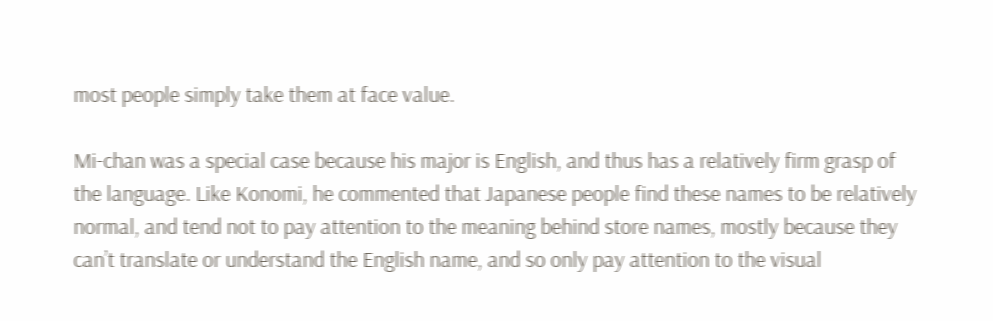most people simply take them at face value.

Mi-chan was a special case because his major is English, and thus has a relatively firm grasp of the language. Like Konomi, he commented that Japanese people find these names to be relatively normal, and tend not to pay attention to the meaning behind store names, mostly because they can’t translate or understand the English name, and so only pay attention to the visual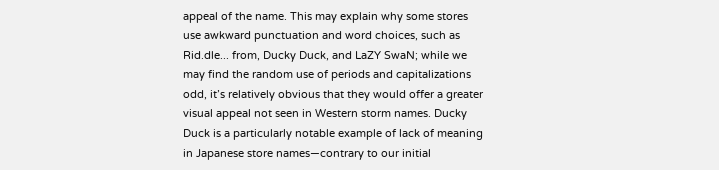appeal of the name. This may explain why some stores use awkward punctuation and word choices, such as Rid.dle... from, Ducky Duck, and LaZY SwaN; while we may find the random use of periods and capitalizations odd, it’s relatively obvious that they would offer a greater visual appeal not seen in Western storm names. Ducky Duck is a particularly notable example of lack of meaning in Japanese store names—contrary to our initial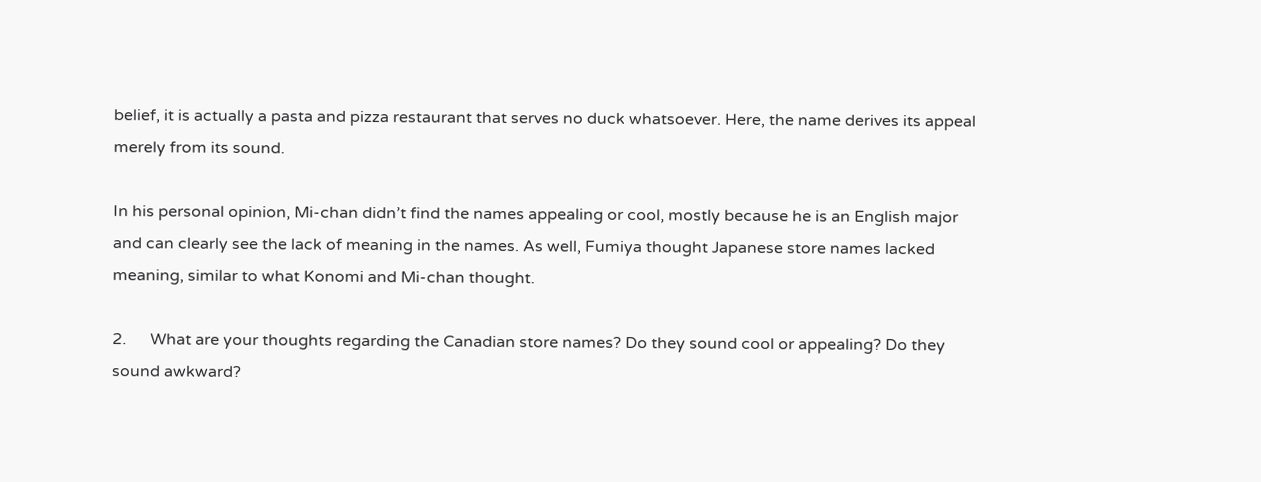belief, it is actually a pasta and pizza restaurant that serves no duck whatsoever. Here, the name derives its appeal merely from its sound.

In his personal opinion, Mi-chan didn’t find the names appealing or cool, mostly because he is an English major and can clearly see the lack of meaning in the names. As well, Fumiya thought Japanese store names lacked meaning, similar to what Konomi and Mi-chan thought.

2.      What are your thoughts regarding the Canadian store names? Do they sound cool or appealing? Do they sound awkward?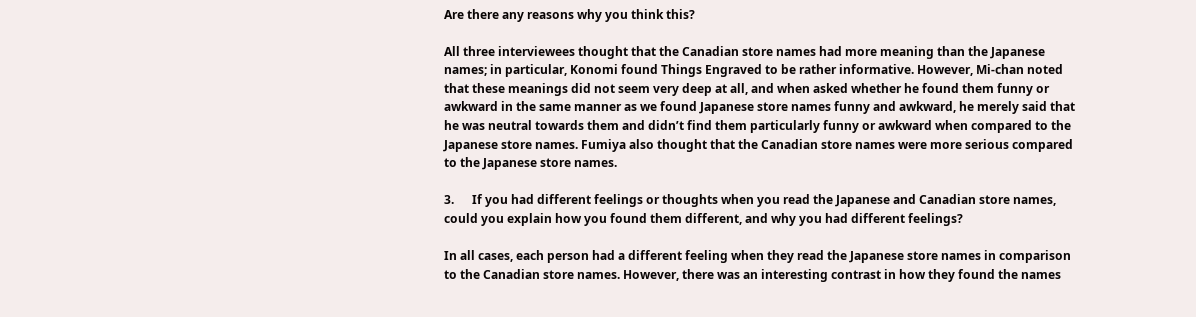Are there any reasons why you think this?

All three interviewees thought that the Canadian store names had more meaning than the Japanese names; in particular, Konomi found Things Engraved to be rather informative. However, Mi-chan noted that these meanings did not seem very deep at all, and when asked whether he found them funny or awkward in the same manner as we found Japanese store names funny and awkward, he merely said that he was neutral towards them and didn’t find them particularly funny or awkward when compared to the Japanese store names. Fumiya also thought that the Canadian store names were more serious compared to the Japanese store names.

3.      If you had different feelings or thoughts when you read the Japanese and Canadian store names, could you explain how you found them different, and why you had different feelings?

In all cases, each person had a different feeling when they read the Japanese store names in comparison to the Canadian store names. However, there was an interesting contrast in how they found the names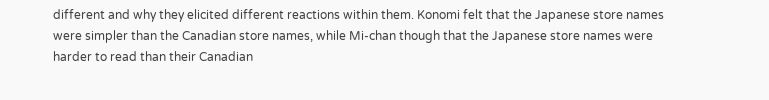different and why they elicited different reactions within them. Konomi felt that the Japanese store names were simpler than the Canadian store names, while Mi-chan though that the Japanese store names were harder to read than their Canadian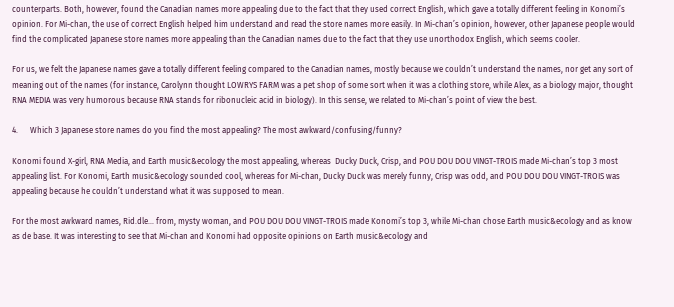counterparts. Both, however, found the Canadian names more appealing due to the fact that they used correct English, which gave a totally different feeling in Konomi’s opinion. For Mi-chan, the use of correct English helped him understand and read the store names more easily. In Mi-chan’s opinion, however, other Japanese people would find the complicated Japanese store names more appealing than the Canadian names due to the fact that they use unorthodox English, which seems cooler.

For us, we felt the Japanese names gave a totally different feeling compared to the Canadian names, mostly because we couldn’t understand the names, nor get any sort of meaning out of the names (for instance, Carolynn thought LOWRYS FARM was a pet shop of some sort when it was a clothing store, while Alex, as a biology major, thought RNA MEDIA was very humorous because RNA stands for ribonucleic acid in biology). In this sense, we related to Mi-chan’s point of view the best.

4.      Which 3 Japanese store names do you find the most appealing? The most awkward/confusing/funny?

Konomi found X-girl, RNA Media, and Earth music&ecology the most appealing, whereas  Ducky Duck, Crisp, and POU DOU DOU VINGT-TROIS made Mi-chan’s top 3 most appealing list. For Konomi, Earth music&ecology sounded cool, whereas for Mi-chan, Ducky Duck was merely funny, Crisp was odd, and POU DOU DOU VINGT-TROIS was appealing because he couldn’t understand what it was supposed to mean.

For the most awkward names, Rid.dle... from, mysty woman, and POU DOU DOU VINGT-TROIS made Konomi’s top 3, while Mi-chan chose Earth music&ecology and as know as de base. It was interesting to see that Mi-chan and Konomi had opposite opinions on Earth music&ecology and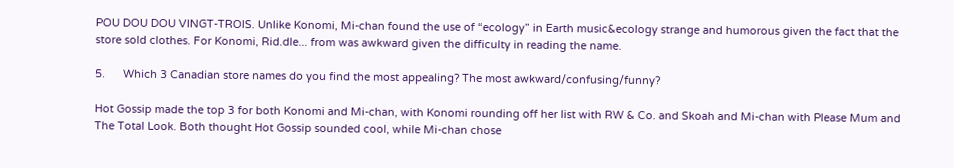POU DOU DOU VINGT-TROIS. Unlike Konomi, Mi-chan found the use of “ecology” in Earth music&ecology strange and humorous given the fact that the store sold clothes. For Konomi, Rid.dle... from was awkward given the difficulty in reading the name.

5.      Which 3 Canadian store names do you find the most appealing? The most awkward/confusing/funny?

Hot Gossip made the top 3 for both Konomi and Mi-chan, with Konomi rounding off her list with RW & Co. and Skoah and Mi-chan with Please Mum and The Total Look. Both thought Hot Gossip sounded cool, while Mi-chan chose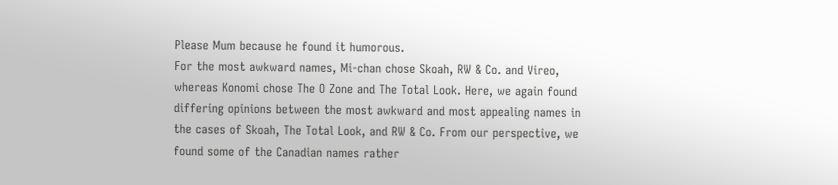Please Mum because he found it humorous.
For the most awkward names, Mi-chan chose Skoah, RW & Co. and Vireo, whereas Konomi chose The O Zone and The Total Look. Here, we again found differing opinions between the most awkward and most appealing names in the cases of Skoah, The Total Look, and RW & Co. From our perspective, we found some of the Canadian names rather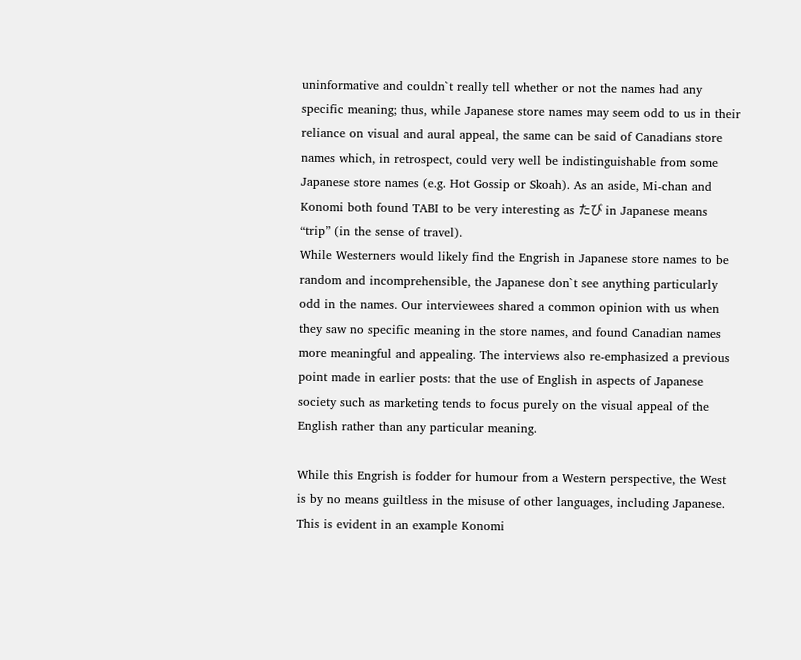uninformative and couldn`t really tell whether or not the names had any specific meaning; thus, while Japanese store names may seem odd to us in their reliance on visual and aural appeal, the same can be said of Canadians store names which, in retrospect, could very well be indistinguishable from some Japanese store names (e.g. Hot Gossip or Skoah). As an aside, Mi-chan and Konomi both found TABI to be very interesting as たび in Japanese means “trip” (in the sense of travel).
While Westerners would likely find the Engrish in Japanese store names to be random and incomprehensible, the Japanese don`t see anything particularly odd in the names. Our interviewees shared a common opinion with us when they saw no specific meaning in the store names, and found Canadian names more meaningful and appealing. The interviews also re-emphasized a previous point made in earlier posts: that the use of English in aspects of Japanese society such as marketing tends to focus purely on the visual appeal of the English rather than any particular meaning.

While this Engrish is fodder for humour from a Western perspective, the West is by no means guiltless in the misuse of other languages, including Japanese. This is evident in an example Konomi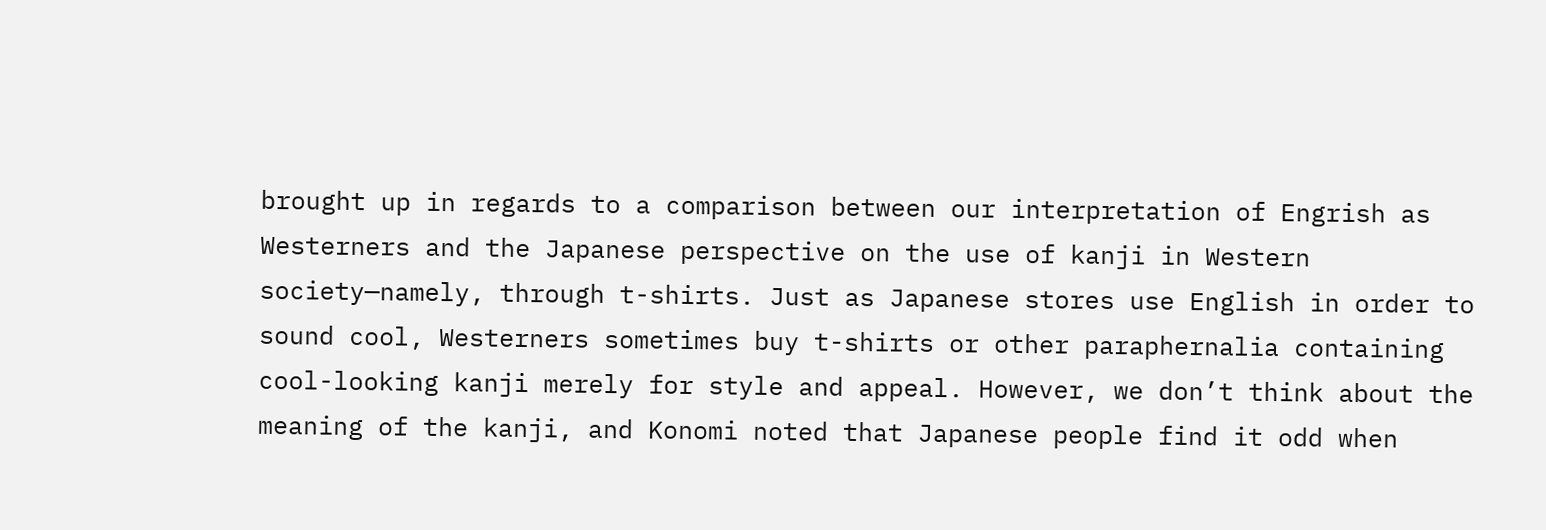brought up in regards to a comparison between our interpretation of Engrish as Westerners and the Japanese perspective on the use of kanji in Western society—namely, through t-shirts. Just as Japanese stores use English in order to sound cool, Westerners sometimes buy t-shirts or other paraphernalia containing cool-looking kanji merely for style and appeal. However, we don’t think about the meaning of the kanji, and Konomi noted that Japanese people find it odd when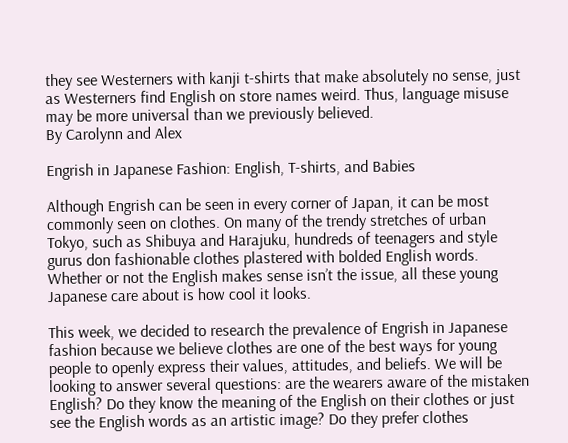they see Westerners with kanji t-shirts that make absolutely no sense, just as Westerners find English on store names weird. Thus, language misuse may be more universal than we previously believed.
By Carolynn and Alex

Engrish in Japanese Fashion: English, T-shirts, and Babies

Although Engrish can be seen in every corner of Japan, it can be most commonly seen on clothes. On many of the trendy stretches of urban Tokyo, such as Shibuya and Harajuku, hundreds of teenagers and style gurus don fashionable clothes plastered with bolded English words. Whether or not the English makes sense isn’t the issue, all these young Japanese care about is how cool it looks.

This week, we decided to research the prevalence of Engrish in Japanese fashion because we believe clothes are one of the best ways for young people to openly express their values, attitudes, and beliefs. We will be looking to answer several questions: are the wearers aware of the mistaken English? Do they know the meaning of the English on their clothes or just see the English words as an artistic image? Do they prefer clothes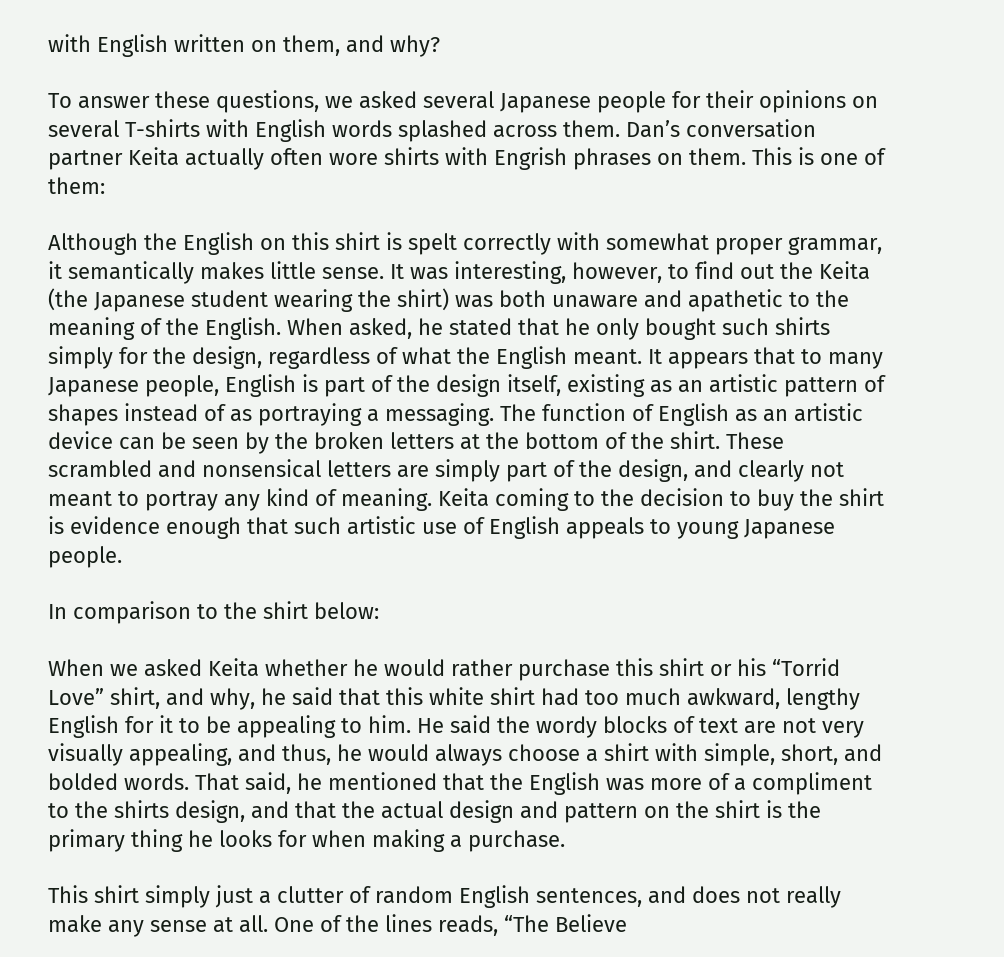with English written on them, and why?

To answer these questions, we asked several Japanese people for their opinions on several T-shirts with English words splashed across them. Dan’s conversation partner Keita actually often wore shirts with Engrish phrases on them. This is one of them:

Although the English on this shirt is spelt correctly with somewhat proper grammar, it semantically makes little sense. It was interesting, however, to find out the Keita (the Japanese student wearing the shirt) was both unaware and apathetic to the meaning of the English. When asked, he stated that he only bought such shirts simply for the design, regardless of what the English meant. It appears that to many Japanese people, English is part of the design itself, existing as an artistic pattern of shapes instead of as portraying a messaging. The function of English as an artistic device can be seen by the broken letters at the bottom of the shirt. These scrambled and nonsensical letters are simply part of the design, and clearly not meant to portray any kind of meaning. Keita coming to the decision to buy the shirt is evidence enough that such artistic use of English appeals to young Japanese people.

In comparison to the shirt below:

When we asked Keita whether he would rather purchase this shirt or his “Torrid Love” shirt, and why, he said that this white shirt had too much awkward, lengthy English for it to be appealing to him. He said the wordy blocks of text are not very visually appealing, and thus, he would always choose a shirt with simple, short, and bolded words. That said, he mentioned that the English was more of a compliment to the shirts design, and that the actual design and pattern on the shirt is the primary thing he looks for when making a purchase.

This shirt simply just a clutter of random English sentences, and does not really make any sense at all. One of the lines reads, “The Believe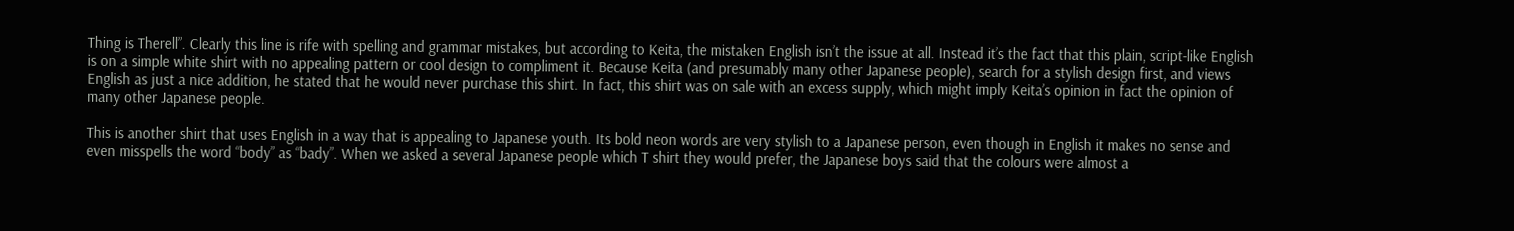Thing is Therell”. Clearly this line is rife with spelling and grammar mistakes, but according to Keita, the mistaken English isn’t the issue at all. Instead it’s the fact that this plain, script-like English is on a simple white shirt with no appealing pattern or cool design to compliment it. Because Keita (and presumably many other Japanese people), search for a stylish design first, and views English as just a nice addition, he stated that he would never purchase this shirt. In fact, this shirt was on sale with an excess supply, which might imply Keita’s opinion in fact the opinion of many other Japanese people.

This is another shirt that uses English in a way that is appealing to Japanese youth. Its bold neon words are very stylish to a Japanese person, even though in English it makes no sense and even misspells the word “body” as “bady”. When we asked a several Japanese people which T shirt they would prefer, the Japanese boys said that the colours were almost a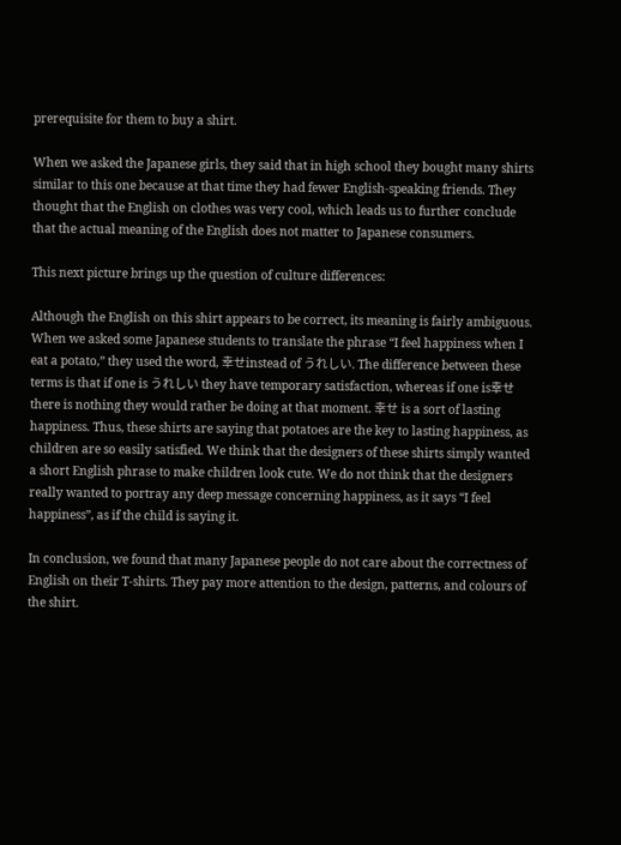prerequisite for them to buy a shirt.

When we asked the Japanese girls, they said that in high school they bought many shirts similar to this one because at that time they had fewer English-speaking friends. They thought that the English on clothes was very cool, which leads us to further conclude that the actual meaning of the English does not matter to Japanese consumers.

This next picture brings up the question of culture differences:

Although the English on this shirt appears to be correct, its meaning is fairly ambiguous. When we asked some Japanese students to translate the phrase “I feel happiness when I eat a potato,” they used the word, 幸せinstead of うれしい. The difference between these terms is that if one is うれしい they have temporary satisfaction, whereas if one is幸せthere is nothing they would rather be doing at that moment. 幸せ is a sort of lasting happiness. Thus, these shirts are saying that potatoes are the key to lasting happiness, as children are so easily satisfied. We think that the designers of these shirts simply wanted a short English phrase to make children look cute. We do not think that the designers really wanted to portray any deep message concerning happiness, as it says “I feel happiness”, as if the child is saying it.

In conclusion, we found that many Japanese people do not care about the correctness of English on their T-shirts. They pay more attention to the design, patterns, and colours of the shirt.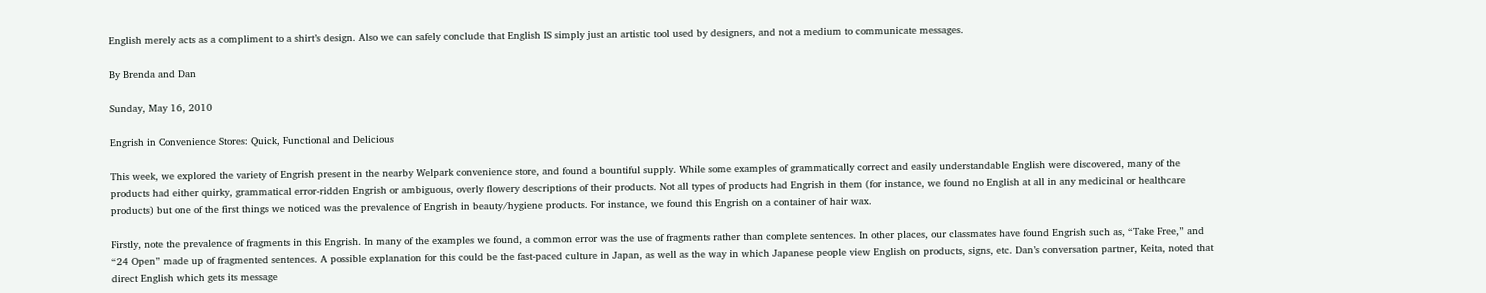English merely acts as a compliment to a shirt’s design. Also we can safely conclude that English IS simply just an artistic tool used by designers, and not a medium to communicate messages.

By Brenda and Dan

Sunday, May 16, 2010

Engrish in Convenience Stores: Quick, Functional and Delicious

This week, we explored the variety of Engrish present in the nearby Welpark convenience store, and found a bountiful supply. While some examples of grammatically correct and easily understandable English were discovered, many of the products had either quirky, grammatical error-ridden Engrish or ambiguous, overly flowery descriptions of their products. Not all types of products had Engrish in them (for instance, we found no English at all in any medicinal or healthcare products) but one of the first things we noticed was the prevalence of Engrish in beauty/hygiene products. For instance, we found this Engrish on a container of hair wax.

Firstly, note the prevalence of fragments in this Engrish. In many of the examples we found, a common error was the use of fragments rather than complete sentences. In other places, our classmates have found Engrish such as, “Take Free,” and “24 Open” made up of fragmented sentences. A possible explanation for this could be the fast-paced culture in Japan, as well as the way in which Japanese people view English on products, signs, etc. Dan’s conversation partner, Keita, noted that direct English which gets its message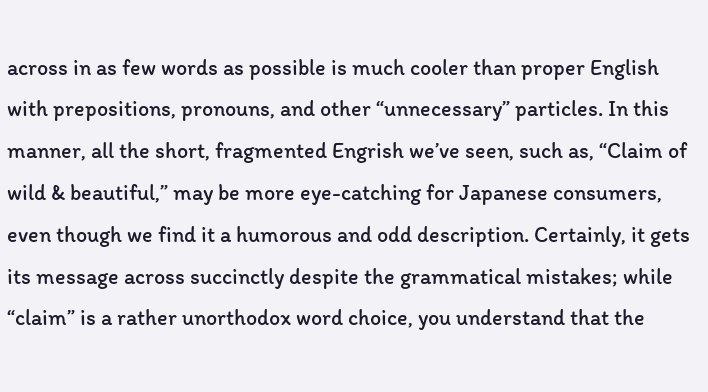across in as few words as possible is much cooler than proper English with prepositions, pronouns, and other “unnecessary” particles. In this manner, all the short, fragmented Engrish we’ve seen, such as, “Claim of wild & beautiful,” may be more eye-catching for Japanese consumers, even though we find it a humorous and odd description. Certainly, it gets its message across succinctly despite the grammatical mistakes; while “claim” is a rather unorthodox word choice, you understand that the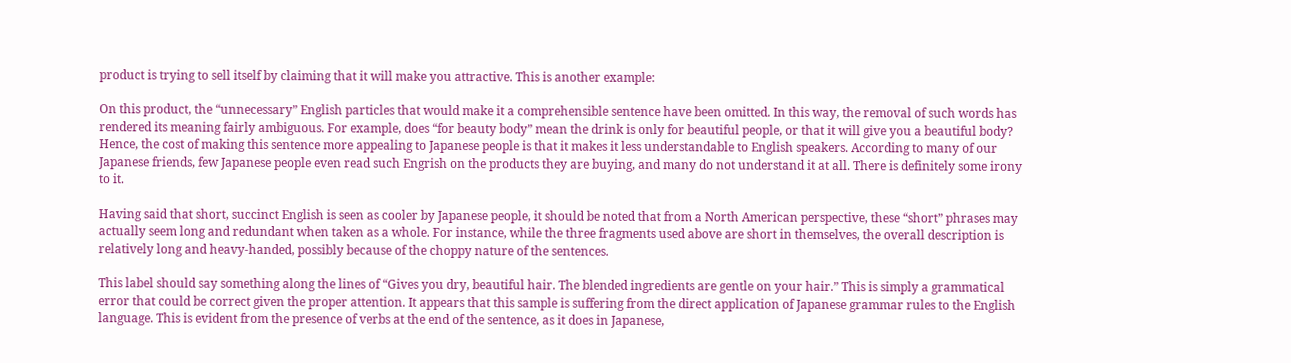product is trying to sell itself by claiming that it will make you attractive. This is another example:

On this product, the “unnecessary” English particles that would make it a comprehensible sentence have been omitted. In this way, the removal of such words has rendered its meaning fairly ambiguous. For example, does “for beauty body” mean the drink is only for beautiful people, or that it will give you a beautiful body? Hence, the cost of making this sentence more appealing to Japanese people is that it makes it less understandable to English speakers. According to many of our Japanese friends, few Japanese people even read such Engrish on the products they are buying, and many do not understand it at all. There is definitely some irony to it.

Having said that short, succinct English is seen as cooler by Japanese people, it should be noted that from a North American perspective, these “short” phrases may actually seem long and redundant when taken as a whole. For instance, while the three fragments used above are short in themselves, the overall description is relatively long and heavy-handed, possibly because of the choppy nature of the sentences.

This label should say something along the lines of “Gives you dry, beautiful hair. The blended ingredients are gentle on your hair.” This is simply a grammatical error that could be correct given the proper attention. It appears that this sample is suffering from the direct application of Japanese grammar rules to the English language. This is evident from the presence of verbs at the end of the sentence, as it does in Japanese,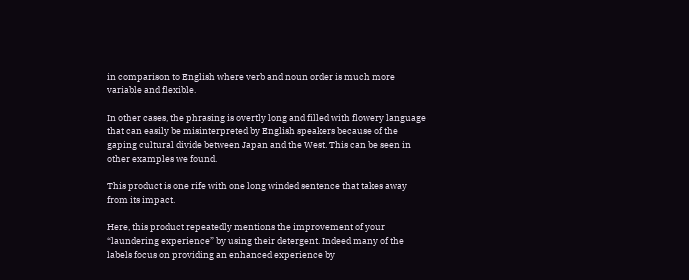in comparison to English where verb and noun order is much more variable and flexible.

In other cases, the phrasing is overtly long and filled with flowery language that can easily be misinterpreted by English speakers because of the gaping cultural divide between Japan and the West. This can be seen in other examples we found.

This product is one rife with one long winded sentence that takes away from its impact.

Here, this product repeatedly mentions the improvement of your “laundering experience” by using their detergent. Indeed many of the labels focus on providing an enhanced experience by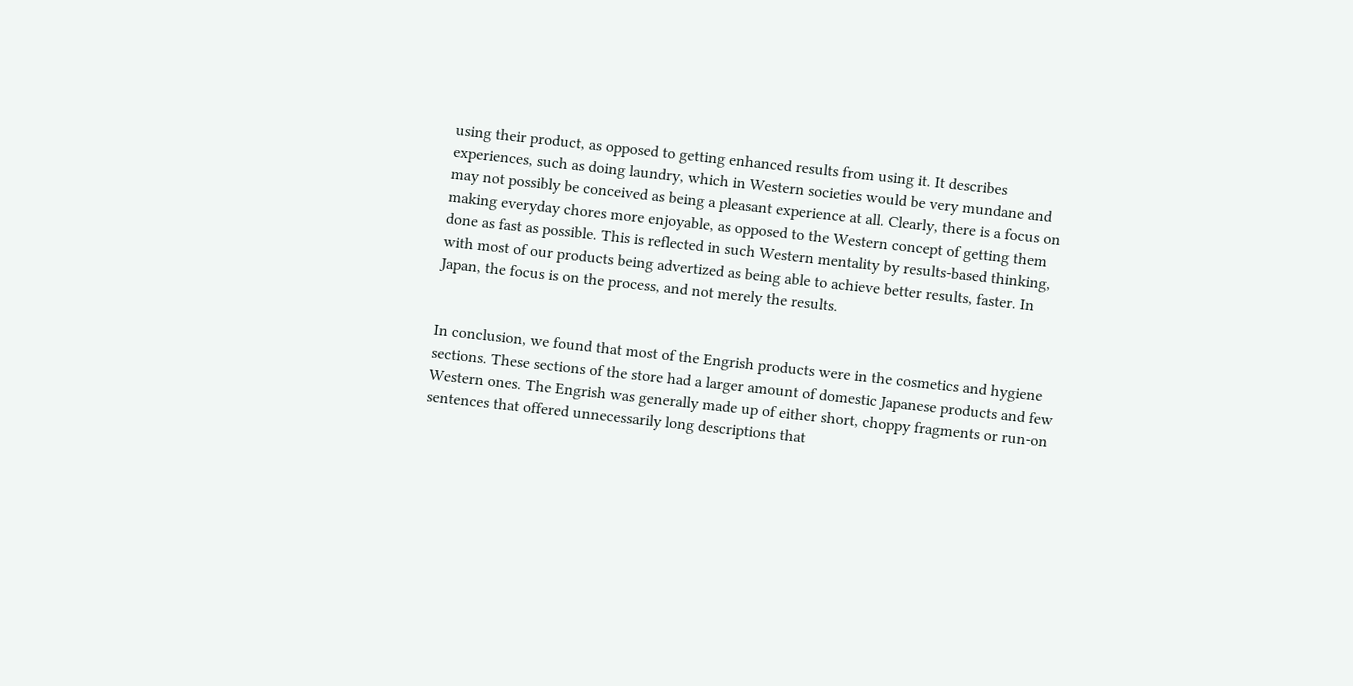using their product, as opposed to getting enhanced results from using it. It describes experiences, such as doing laundry, which in Western societies would be very mundane and may not possibly be conceived as being a pleasant experience at all. Clearly, there is a focus on making everyday chores more enjoyable, as opposed to the Western concept of getting them done as fast as possible. This is reflected in such Western mentality by results-based thinking, with most of our products being advertized as being able to achieve better results, faster. In Japan, the focus is on the process, and not merely the results.


In conclusion, we found that most of the Engrish products were in the cosmetics and hygiene sections. These sections of the store had a larger amount of domestic Japanese products and few Western ones. The Engrish was generally made up of either short, choppy fragments or run-on sentences that offered unnecessarily long descriptions that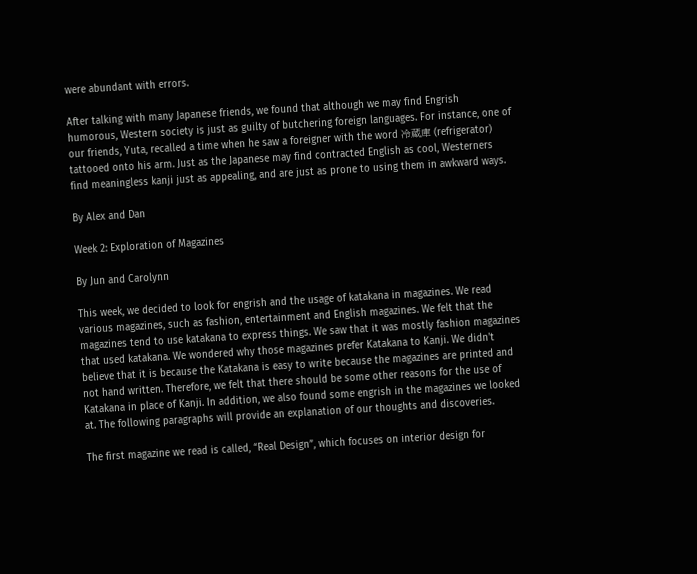were abundant with errors.

After talking with many Japanese friends, we found that although we may find Engrish humorous, Western society is just as guilty of butchering foreign languages. For instance, one of our friends, Yuta, recalled a time when he saw a foreigner with the word 冷蔵庫 (refrigerator) tattooed onto his arm. Just as the Japanese may find contracted English as cool, Westerners find meaningless kanji just as appealing, and are just as prone to using them in awkward ways.

By Alex and Dan

Week 2: Exploration of Magazines

By Jun and Carolynn

This week, we decided to look for engrish and the usage of katakana in magazines. We read various magazines, such as fashion, entertainment and English magazines. We felt that the magazines tend to use katakana to express things. We saw that it was mostly fashion magazines that used katakana. We wondered why those magazines prefer Katakana to Kanji. We didn't believe that it is because the Katakana is easy to write because the magazines are printed and not hand written. Therefore, we felt that there should be some other reasons for the use of Katakana in place of Kanji. In addition, we also found some engrish in the magazines we looked at. The following paragraphs will provide an explanation of our thoughts and discoveries.

The first magazine we read is called, “Real Design”, which focuses on interior design for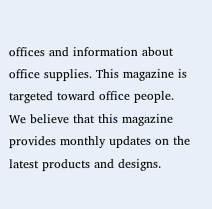offices and information about office supplies. This magazine is targeted toward office people. We believe that this magazine provides monthly updates on the latest products and designs.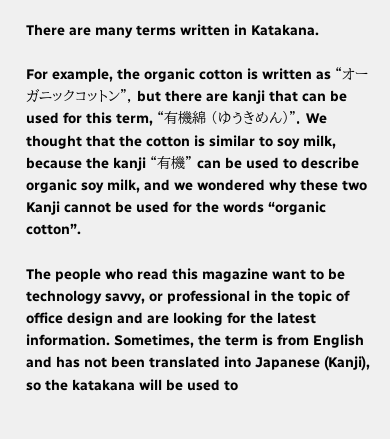There are many terms written in Katakana.

For example, the organic cotton is written as “オーガニックコットン”, but there are kanji that can be used for this term, “有機綿 (ゆうきめん)”. We thought that the cotton is similar to soy milk, because the kanji “有機” can be used to describe organic soy milk, and we wondered why these two Kanji cannot be used for the words “organic cotton”.

The people who read this magazine want to be technology savvy, or professional in the topic of office design and are looking for the latest information. Sometimes, the term is from English and has not been translated into Japanese (Kanji), so the katakana will be used to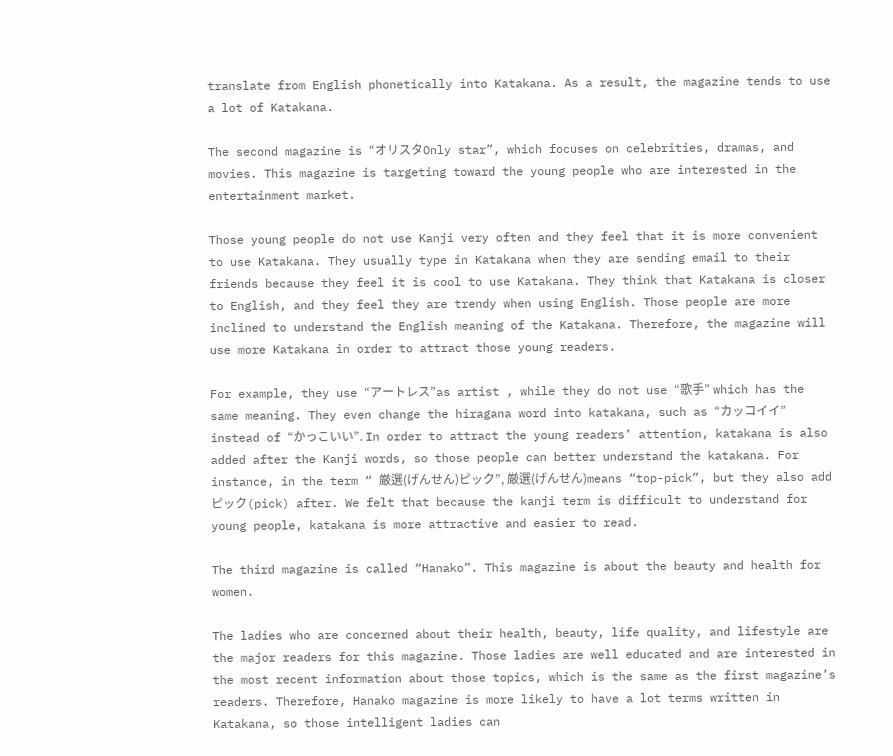translate from English phonetically into Katakana. As a result, the magazine tends to use a lot of Katakana.

The second magazine is “オリスタOnly star”, which focuses on celebrities, dramas, and movies. This magazine is targeting toward the young people who are interested in the entertainment market.

Those young people do not use Kanji very often and they feel that it is more convenient to use Katakana. They usually type in Katakana when they are sending email to their friends because they feel it is cool to use Katakana. They think that Katakana is closer to English, and they feel they are trendy when using English. Those people are more inclined to understand the English meaning of the Katakana. Therefore, the magazine will use more Katakana in order to attract those young readers.

For example, they use “アートレス”as artist , while they do not use “歌手” which has the same meaning. They even change the hiragana word into katakana, such as “カッコイイ” instead of “かっこいい”. In order to attract the young readers’ attention, katakana is also added after the Kanji words, so those people can better understand the katakana. For instance, in the term “ 厳選(げんせん)ピック”, 厳選(げんせん)means “top-pick”, but they also add ピック(pick) after. We felt that because the kanji term is difficult to understand for young people, katakana is more attractive and easier to read.

The third magazine is called “Hanako”. This magazine is about the beauty and health for women.

The ladies who are concerned about their health, beauty, life quality, and lifestyle are the major readers for this magazine. Those ladies are well educated and are interested in the most recent information about those topics, which is the same as the first magazine’s readers. Therefore, Hanako magazine is more likely to have a lot terms written in Katakana, so those intelligent ladies can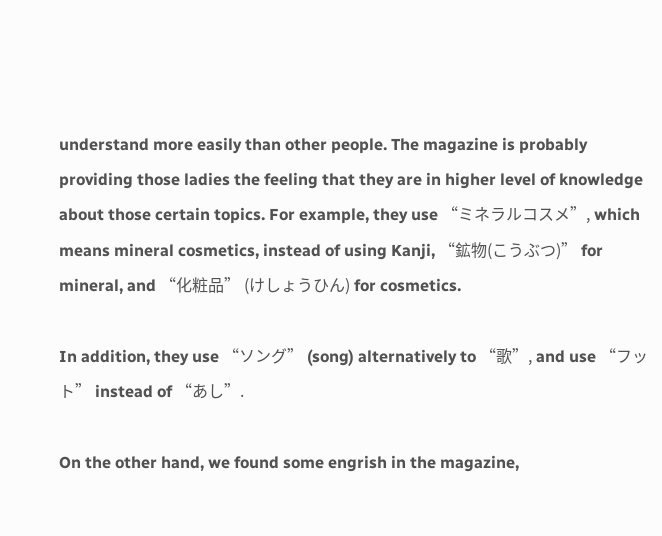understand more easily than other people. The magazine is probably providing those ladies the feeling that they are in higher level of knowledge about those certain topics. For example, they use “ミネラルコスメ”, which means mineral cosmetics, instead of using Kanji, “鉱物(こうぶつ)” for mineral, and “化粧品” (けしょうひん) for cosmetics.

In addition, they use “ソング” (song) alternatively to “歌”, and use “フット” instead of “あし”.

On the other hand, we found some engrish in the magazine,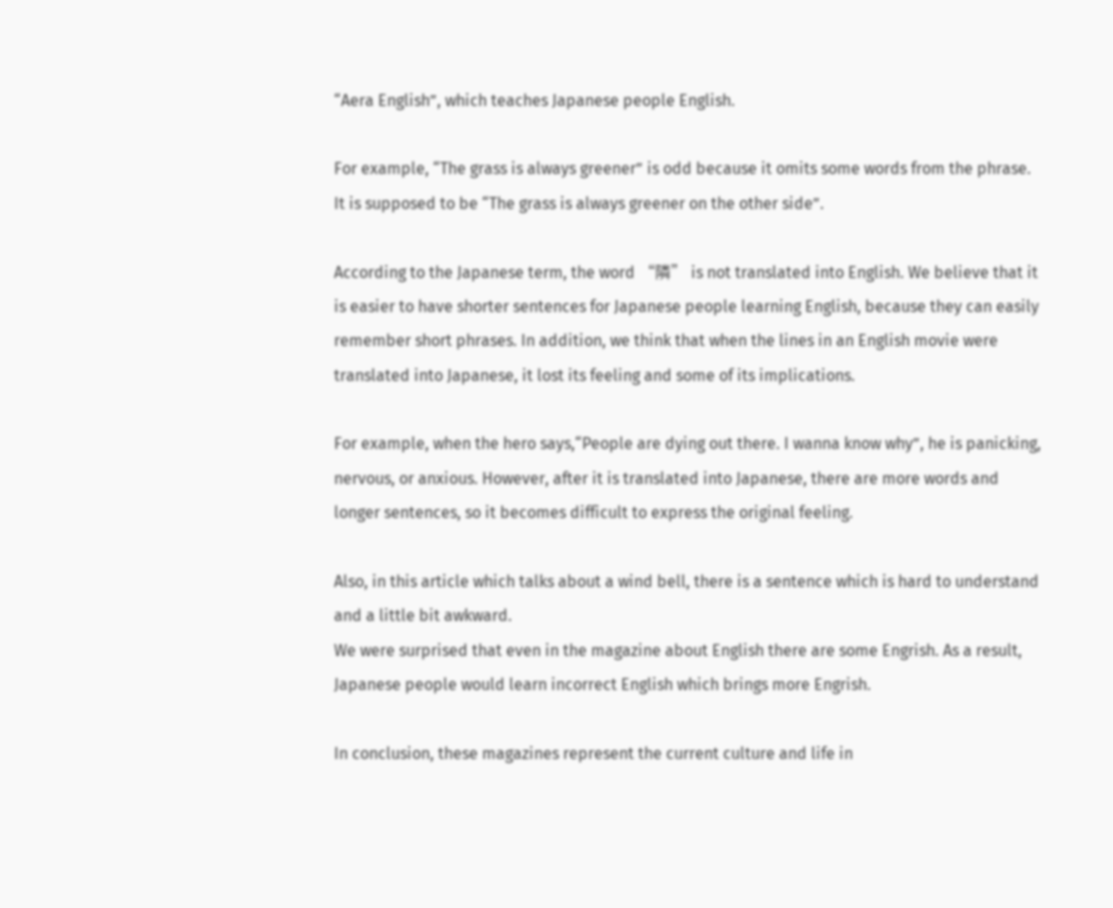“Aera English”, which teaches Japanese people English.

For example, “The grass is always greener” is odd because it omits some words from the phrase. It is supposed to be “The grass is always greener on the other side”.

According to the Japanese term, the word “隣” is not translated into English. We believe that it is easier to have shorter sentences for Japanese people learning English, because they can easily remember short phrases. In addition, we think that when the lines in an English movie were translated into Japanese, it lost its feeling and some of its implications.

For example, when the hero says,“People are dying out there. I wanna know why”, he is panicking, nervous, or anxious. However, after it is translated into Japanese, there are more words and longer sentences, so it becomes difficult to express the original feeling.

Also, in this article which talks about a wind bell, there is a sentence which is hard to understand and a little bit awkward.
We were surprised that even in the magazine about English there are some Engrish. As a result, Japanese people would learn incorrect English which brings more Engrish.

In conclusion, these magazines represent the current culture and life in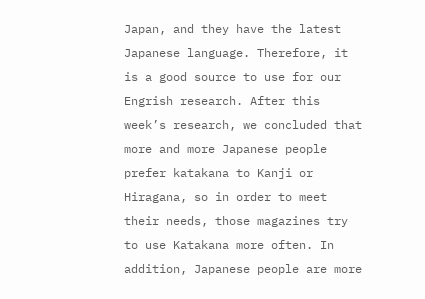Japan, and they have the latest Japanese language. Therefore, it is a good source to use for our Engrish research. After this week’s research, we concluded that more and more Japanese people prefer katakana to Kanji or Hiragana, so in order to meet their needs, those magazines try to use Katakana more often. In addition, Japanese people are more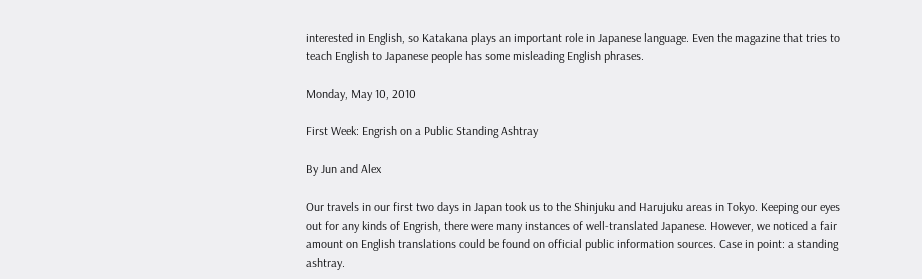interested in English, so Katakana plays an important role in Japanese language. Even the magazine that tries to teach English to Japanese people has some misleading English phrases.

Monday, May 10, 2010

First Week: Engrish on a Public Standing Ashtray

By Jun and Alex

Our travels in our first two days in Japan took us to the Shinjuku and Harujuku areas in Tokyo. Keeping our eyes out for any kinds of Engrish, there were many instances of well-translated Japanese. However, we noticed a fair amount on English translations could be found on official public information sources. Case in point: a standing ashtray.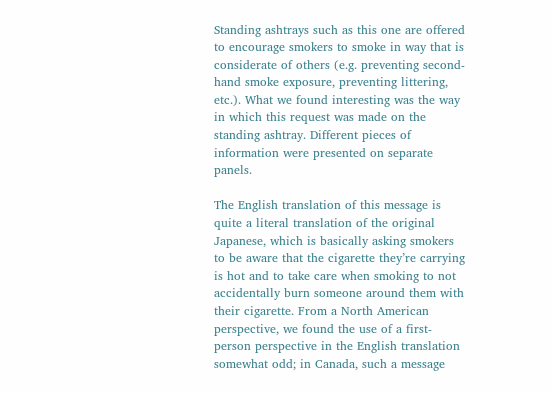Standing ashtrays such as this one are offered to encourage smokers to smoke in way that is considerate of others (e.g. preventing second-hand smoke exposure, preventing littering, etc.). What we found interesting was the way in which this request was made on the standing ashtray. Different pieces of information were presented on separate panels.

The English translation of this message is quite a literal translation of the original Japanese, which is basically asking smokers to be aware that the cigarette they’re carrying is hot and to take care when smoking to not accidentally burn someone around them with their cigarette. From a North American perspective, we found the use of a first-person perspective in the English translation somewhat odd; in Canada, such a message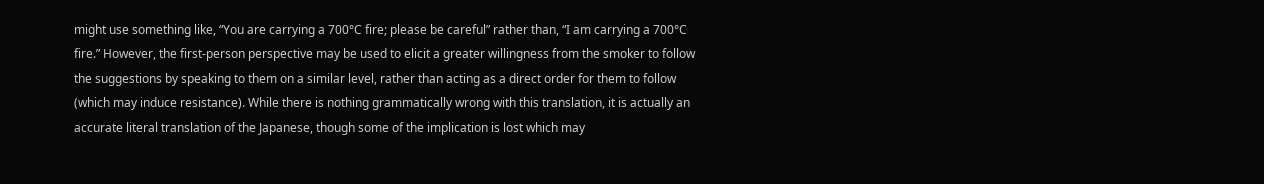might use something like, “You are carrying a 700°C fire; please be careful” rather than, “I am carrying a 700°C fire.” However, the first-person perspective may be used to elicit a greater willingness from the smoker to follow the suggestions by speaking to them on a similar level, rather than acting as a direct order for them to follow (which may induce resistance). While there is nothing grammatically wrong with this translation, it is actually an accurate literal translation of the Japanese, though some of the implication is lost which may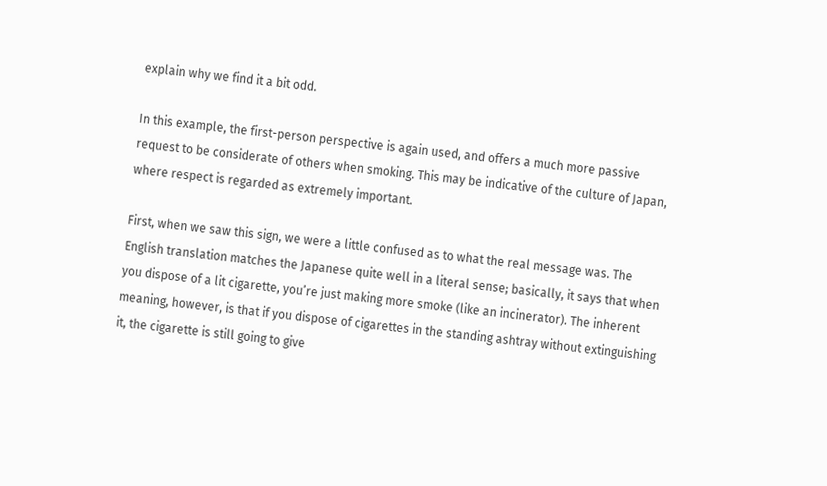explain why we find it a bit odd.

In this example, the first-person perspective is again used, and offers a much more passive request to be considerate of others when smoking. This may be indicative of the culture of Japan, where respect is regarded as extremely important.

First, when we saw this sign, we were a little confused as to what the real message was. The English translation matches the Japanese quite well in a literal sense; basically, it says that when you dispose of a lit cigarette, you’re just making more smoke (like an incinerator). The inherent meaning, however, is that if you dispose of cigarettes in the standing ashtray without extinguishing it, the cigarette is still going to give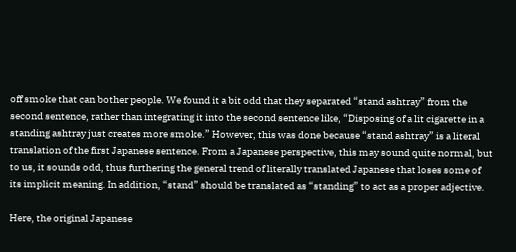off smoke that can bother people. We found it a bit odd that they separated “stand ashtray” from the second sentence, rather than integrating it into the second sentence like, “Disposing of a lit cigarette in a standing ashtray just creates more smoke.” However, this was done because “stand ashtray” is a literal translation of the first Japanese sentence. From a Japanese perspective, this may sound quite normal, but to us, it sounds odd, thus furthering the general trend of literally translated Japanese that loses some of its implicit meaning. In addition, “stand” should be translated as “standing” to act as a proper adjective.

Here, the original Japanese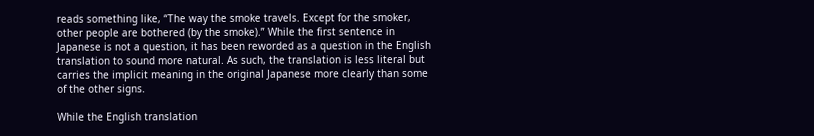reads something like, “The way the smoke travels. Except for the smoker, other people are bothered (by the smoke).” While the first sentence in Japanese is not a question, it has been reworded as a question in the English translation to sound more natural. As such, the translation is less literal but carries the implicit meaning in the original Japanese more clearly than some of the other signs.

While the English translation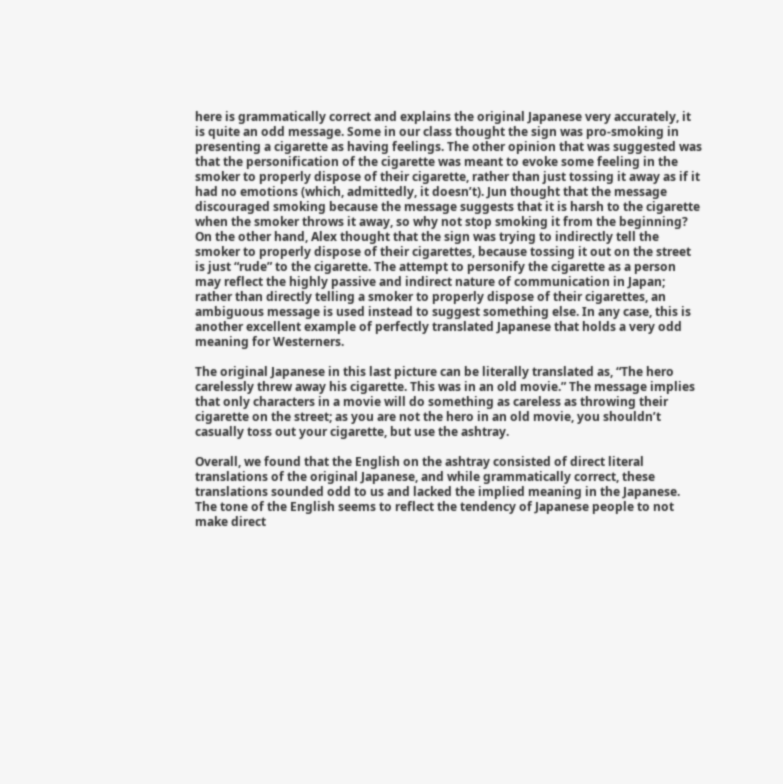here is grammatically correct and explains the original Japanese very accurately, it is quite an odd message. Some in our class thought the sign was pro-smoking in presenting a cigarette as having feelings. The other opinion that was suggested was that the personification of the cigarette was meant to evoke some feeling in the smoker to properly dispose of their cigarette, rather than just tossing it away as if it had no emotions (which, admittedly, it doesn’t). Jun thought that the message discouraged smoking because the message suggests that it is harsh to the cigarette when the smoker throws it away, so why not stop smoking it from the beginning? On the other hand, Alex thought that the sign was trying to indirectly tell the smoker to properly dispose of their cigarettes, because tossing it out on the street is just “rude” to the cigarette. The attempt to personify the cigarette as a person may reflect the highly passive and indirect nature of communication in Japan; rather than directly telling a smoker to properly dispose of their cigarettes, an ambiguous message is used instead to suggest something else. In any case, this is another excellent example of perfectly translated Japanese that holds a very odd meaning for Westerners.

The original Japanese in this last picture can be literally translated as, “The hero carelessly threw away his cigarette. This was in an old movie.” The message implies that only characters in a movie will do something as careless as throwing their cigarette on the street; as you are not the hero in an old movie, you shouldn’t casually toss out your cigarette, but use the ashtray.

Overall, we found that the English on the ashtray consisted of direct literal translations of the original Japanese, and while grammatically correct, these translations sounded odd to us and lacked the implied meaning in the Japanese. The tone of the English seems to reflect the tendency of Japanese people to not make direct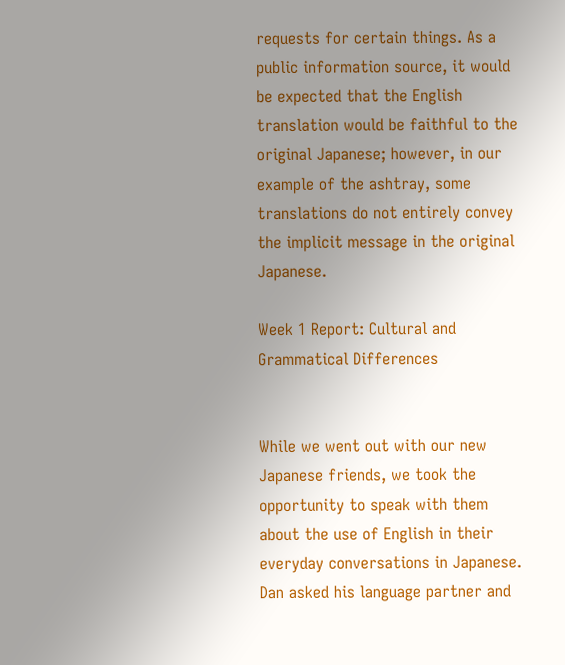requests for certain things. As a public information source, it would be expected that the English translation would be faithful to the original Japanese; however, in our example of the ashtray, some translations do not entirely convey the implicit message in the original Japanese.

Week 1 Report: Cultural and Grammatical Differences


While we went out with our new Japanese friends, we took the opportunity to speak with them about the use of English in their everyday conversations in Japanese. Dan asked his language partner and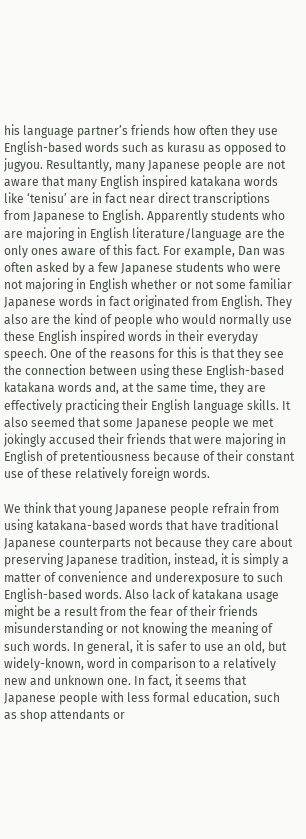his language partner’s friends how often they use English-based words such as kurasu as opposed to jugyou. Resultantly, many Japanese people are not aware that many English inspired katakana words like ‘tenisu’ are in fact near direct transcriptions from Japanese to English. Apparently students who are majoring in English literature/language are the only ones aware of this fact. For example, Dan was often asked by a few Japanese students who were not majoring in English whether or not some familiar Japanese words in fact originated from English. They also are the kind of people who would normally use these English inspired words in their everyday speech. One of the reasons for this is that they see the connection between using these English-based katakana words and, at the same time, they are effectively practicing their English language skills. It also seemed that some Japanese people we met jokingly accused their friends that were majoring in English of pretentiousness because of their constant use of these relatively foreign words.

We think that young Japanese people refrain from using katakana-based words that have traditional Japanese counterparts not because they care about preserving Japanese tradition, instead, it is simply a matter of convenience and underexposure to such English-based words. Also lack of katakana usage might be a result from the fear of their friends misunderstanding or not knowing the meaning of such words. In general, it is safer to use an old, but widely-known, word in comparison to a relatively new and unknown one. In fact, it seems that Japanese people with less formal education, such as shop attendants or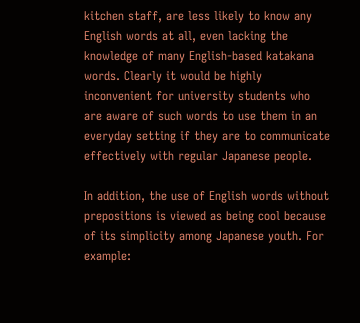kitchen staff, are less likely to know any English words at all, even lacking the knowledge of many English-based katakana words. Clearly it would be highly inconvenient for university students who are aware of such words to use them in an everyday setting if they are to communicate effectively with regular Japanese people.

In addition, the use of English words without prepositions is viewed as being cool because of its simplicity among Japanese youth. For example: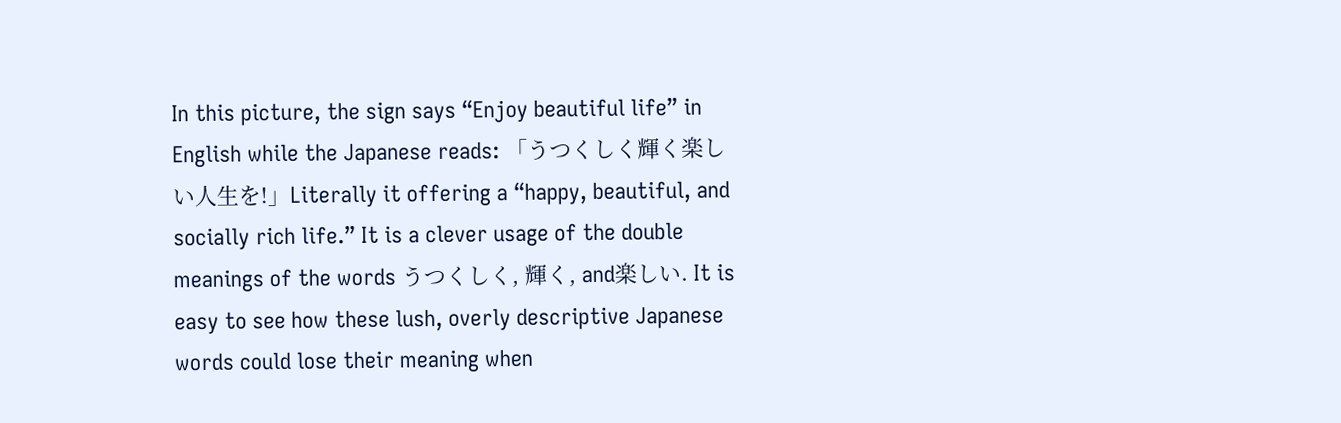In this picture, the sign says “Enjoy beautiful life” in English while the Japanese reads: 「うつくしく輝く楽しい人生を!」Literally it offering a “happy, beautiful, and socially rich life.” It is a clever usage of the double meanings of the words うつくしく, 輝く, and楽しい. It is easy to see how these lush, overly descriptive Japanese words could lose their meaning when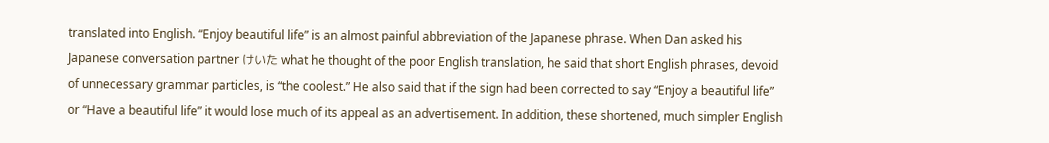translated into English. “Enjoy beautiful life” is an almost painful abbreviation of the Japanese phrase. When Dan asked his Japanese conversation partner けいた what he thought of the poor English translation, he said that short English phrases, devoid of unnecessary grammar particles, is “the coolest.” He also said that if the sign had been corrected to say “Enjoy a beautiful life” or “Have a beautiful life” it would lose much of its appeal as an advertisement. In addition, these shortened, much simpler English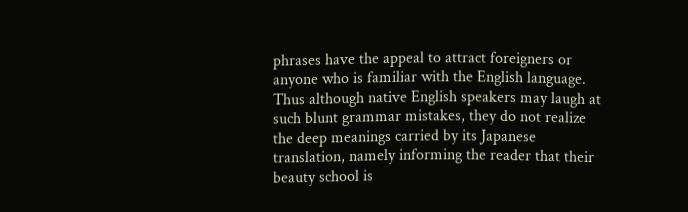phrases have the appeal to attract foreigners or anyone who is familiar with the English language. Thus although native English speakers may laugh at such blunt grammar mistakes, they do not realize the deep meanings carried by its Japanese translation, namely informing the reader that their beauty school is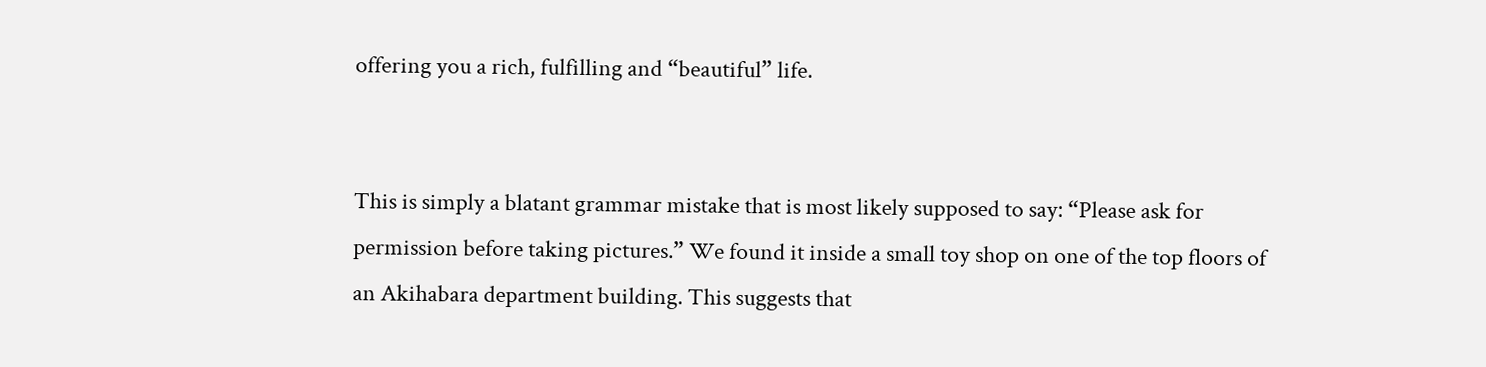offering you a rich, fulfilling and “beautiful” life.


This is simply a blatant grammar mistake that is most likely supposed to say: “Please ask for permission before taking pictures.” We found it inside a small toy shop on one of the top floors of an Akihabara department building. This suggests that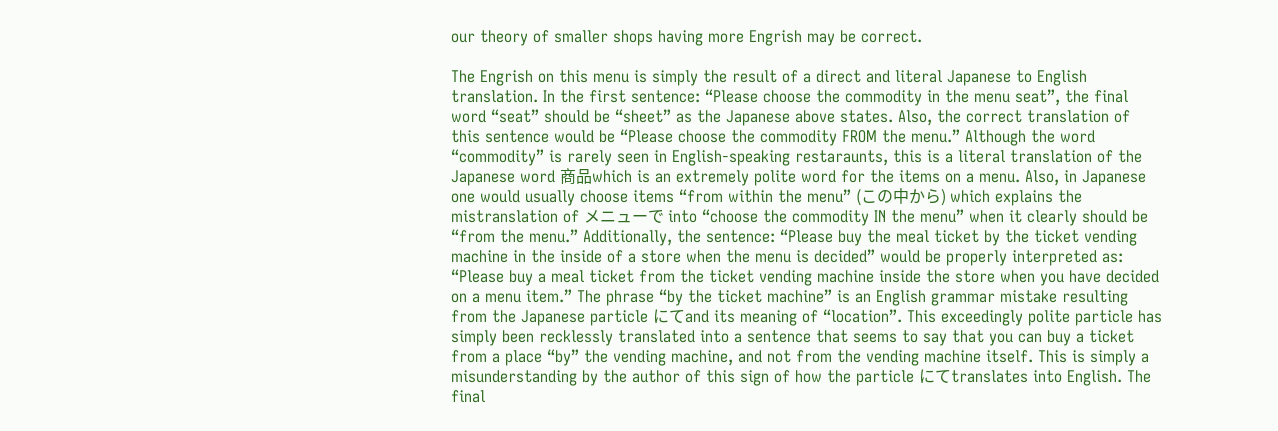our theory of smaller shops having more Engrish may be correct.

The Engrish on this menu is simply the result of a direct and literal Japanese to English translation. In the first sentence: “Please choose the commodity in the menu seat”, the final word “seat” should be “sheet” as the Japanese above states. Also, the correct translation of this sentence would be “Please choose the commodity FROM the menu.” Although the word “commodity” is rarely seen in English-speaking restaraunts, this is a literal translation of the Japanese word 商品which is an extremely polite word for the items on a menu. Also, in Japanese one would usually choose items “from within the menu” (この中から) which explains the mistranslation of メニューで into “choose the commodity IN the menu” when it clearly should be “from the menu.” Additionally, the sentence: “Please buy the meal ticket by the ticket vending machine in the inside of a store when the menu is decided” would be properly interpreted as: “Please buy a meal ticket from the ticket vending machine inside the store when you have decided on a menu item.” The phrase “by the ticket machine” is an English grammar mistake resulting from the Japanese particle にてand its meaning of “location”. This exceedingly polite particle has simply been recklessly translated into a sentence that seems to say that you can buy a ticket from a place “by” the vending machine, and not from the vending machine itself. This is simply a misunderstanding by the author of this sign of how the particle にてtranslates into English. The final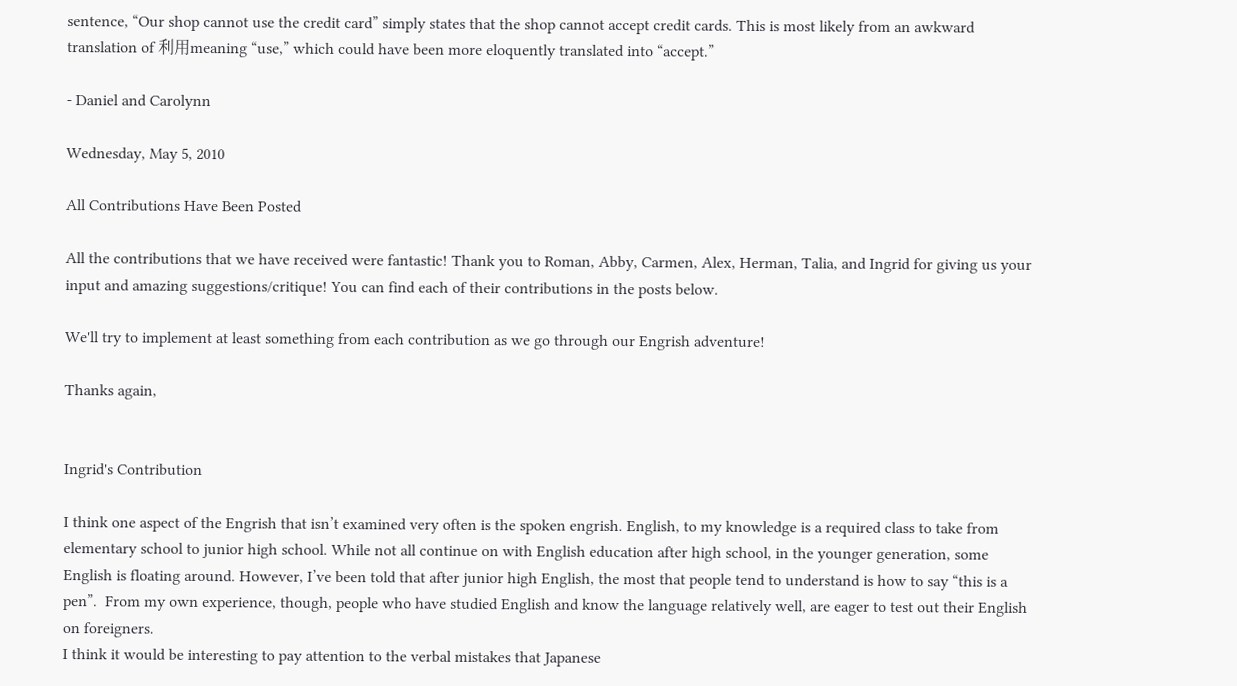sentence, “Our shop cannot use the credit card” simply states that the shop cannot accept credit cards. This is most likely from an awkward translation of 利用meaning “use,” which could have been more eloquently translated into “accept.”

- Daniel and Carolynn

Wednesday, May 5, 2010

All Contributions Have Been Posted

All the contributions that we have received were fantastic! Thank you to Roman, Abby, Carmen, Alex, Herman, Talia, and Ingrid for giving us your input and amazing suggestions/critique! You can find each of their contributions in the posts below.

We'll try to implement at least something from each contribution as we go through our Engrish adventure!

Thanks again,


Ingrid's Contribution

I think one aspect of the Engrish that isn’t examined very often is the spoken engrish. English, to my knowledge is a required class to take from elementary school to junior high school. While not all continue on with English education after high school, in the younger generation, some English is floating around. However, I’ve been told that after junior high English, the most that people tend to understand is how to say “this is a pen”.  From my own experience, though, people who have studied English and know the language relatively well, are eager to test out their English on foreigners.
I think it would be interesting to pay attention to the verbal mistakes that Japanese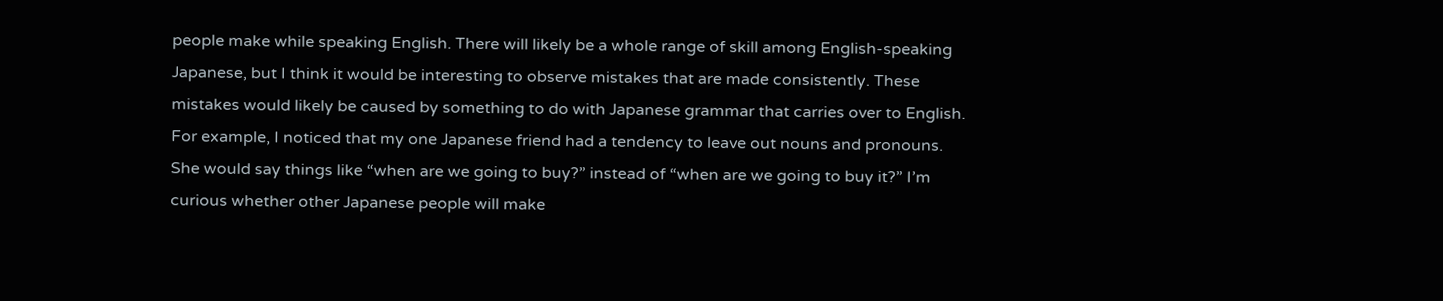people make while speaking English. There will likely be a whole range of skill among English-speaking Japanese, but I think it would be interesting to observe mistakes that are made consistently. These mistakes would likely be caused by something to do with Japanese grammar that carries over to English. For example, I noticed that my one Japanese friend had a tendency to leave out nouns and pronouns. She would say things like “when are we going to buy?” instead of “when are we going to buy it?” I’m curious whether other Japanese people will make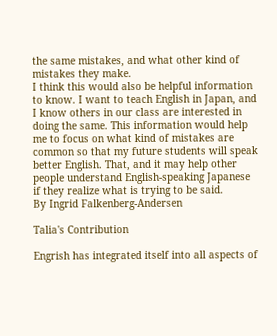the same mistakes, and what other kind of mistakes they make.
I think this would also be helpful information to know. I want to teach English in Japan, and I know others in our class are interested in doing the same. This information would help me to focus on what kind of mistakes are common so that my future students will speak better English. That, and it may help other people understand English-speaking Japanese if they realize what is trying to be said.
By Ingrid Falkenberg-Andersen

Talia's Contribution

Engrish has integrated itself into all aspects of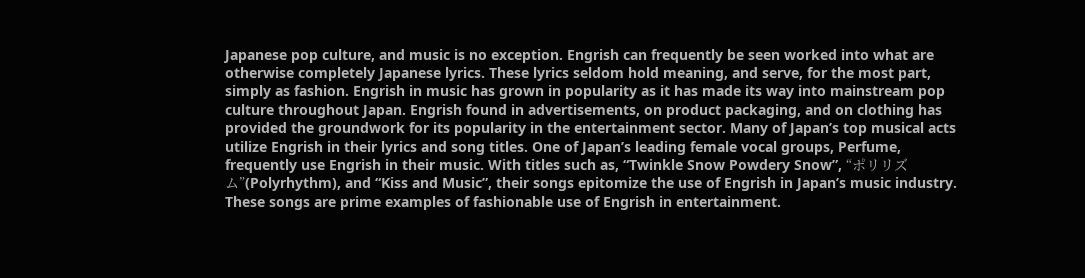Japanese pop culture, and music is no exception. Engrish can frequently be seen worked into what are otherwise completely Japanese lyrics. These lyrics seldom hold meaning, and serve, for the most part, simply as fashion. Engrish in music has grown in popularity as it has made its way into mainstream pop culture throughout Japan. Engrish found in advertisements, on product packaging, and on clothing has provided the groundwork for its popularity in the entertainment sector. Many of Japan’s top musical acts utilize Engrish in their lyrics and song titles. One of Japan’s leading female vocal groups, Perfume, frequently use Engrish in their music. With titles such as, “Twinkle Snow Powdery Snow”, “ポリリズム”(Polyrhythm), and “Kiss and Music”, their songs epitomize the use of Engrish in Japan’s music industry. These songs are prime examples of fashionable use of Engrish in entertainment.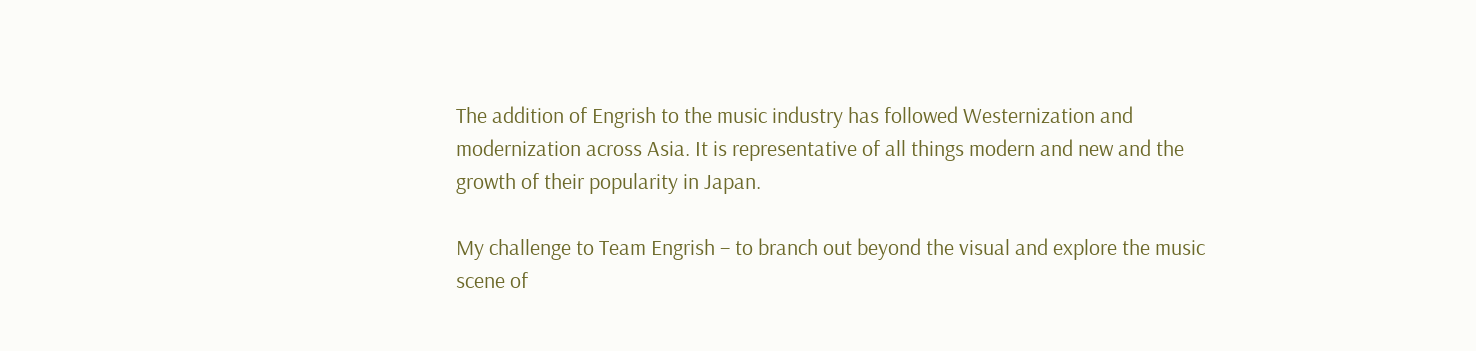The addition of Engrish to the music industry has followed Westernization and modernization across Asia. It is representative of all things modern and new and the growth of their popularity in Japan.

My challenge to Team Engrish – to branch out beyond the visual and explore the music scene of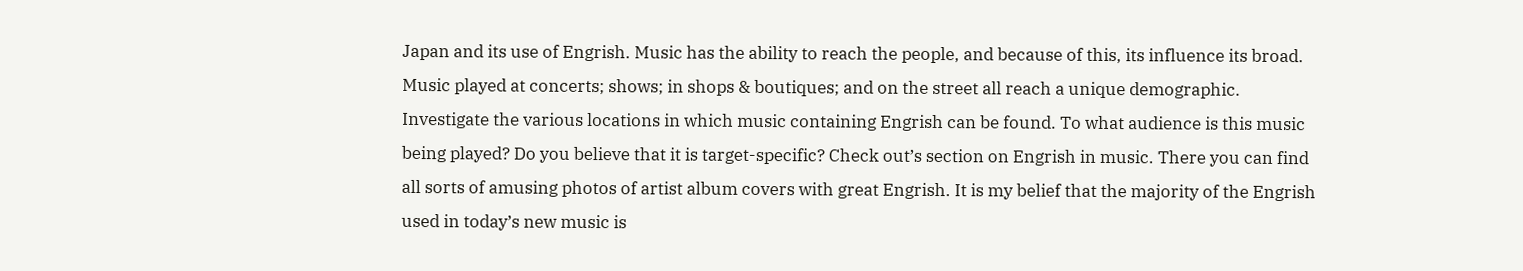Japan and its use of Engrish. Music has the ability to reach the people, and because of this, its influence its broad. Music played at concerts; shows; in shops & boutiques; and on the street all reach a unique demographic. Investigate the various locations in which music containing Engrish can be found. To what audience is this music being played? Do you believe that it is target-specific? Check out’s section on Engrish in music. There you can find all sorts of amusing photos of artist album covers with great Engrish. It is my belief that the majority of the Engrish used in today’s new music is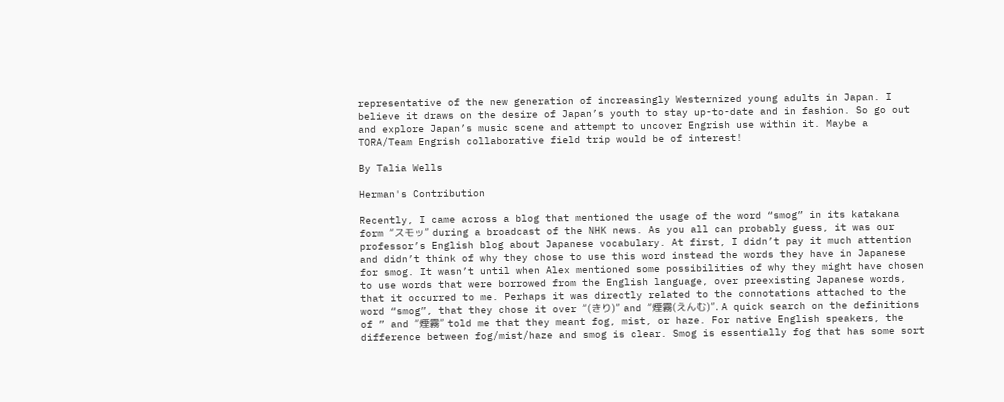representative of the new generation of increasingly Westernized young adults in Japan. I believe it draws on the desire of Japan’s youth to stay up-to-date and in fashion. So go out and explore Japan’s music scene and attempt to uncover Engrish use within it. Maybe a TORA/Team Engrish collaborative field trip would be of interest!

By Talia Wells

Herman's Contribution

Recently, I came across a blog that mentioned the usage of the word “smog” in its katakana form “スモッ” during a broadcast of the NHK news. As you all can probably guess, it was our professor’s English blog about Japanese vocabulary. At first, I didn’t pay it much attention and didn’t think of why they chose to use this word instead the words they have in Japanese for smog. It wasn’t until when Alex mentioned some possibilities of why they might have chosen to use words that were borrowed from the English language, over preexisting Japanese words, that it occurred to me. Perhaps it was directly related to the connotations attached to the word “smog”, that they chose it over “(きり)” and “煙霧(えんむ)”. A quick search on the definitions of ” and “煙霧” told me that they meant fog, mist, or haze. For native English speakers, the difference between fog/mist/haze and smog is clear. Smog is essentially fog that has some sort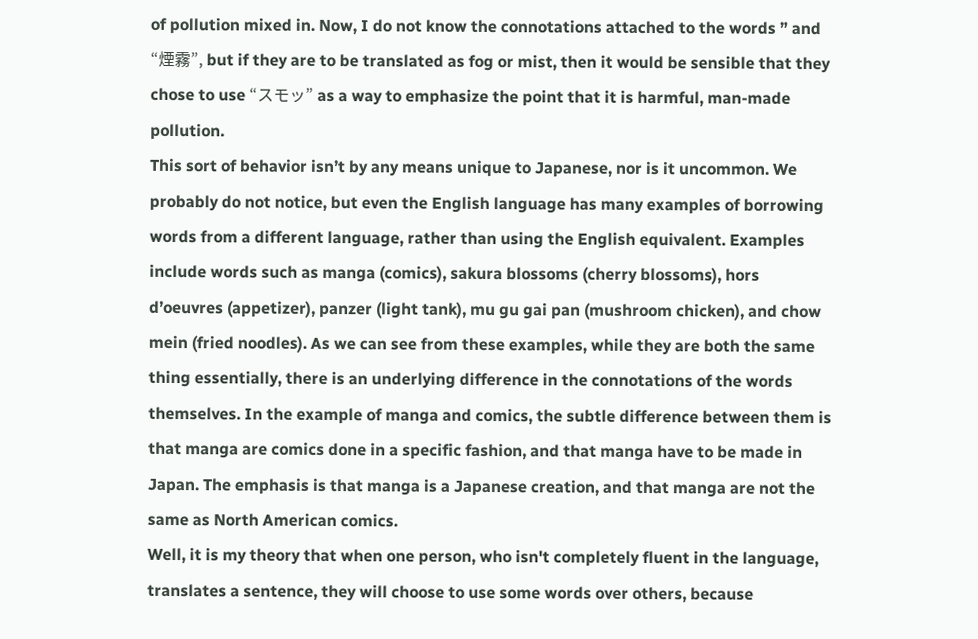of pollution mixed in. Now, I do not know the connotations attached to the words ” and “煙霧”, but if they are to be translated as fog or mist, then it would be sensible that they chose to use “スモッ” as a way to emphasize the point that it is harmful, man-made pollution.
This sort of behavior isn’t by any means unique to Japanese, nor is it uncommon. We probably do not notice, but even the English language has many examples of borrowing words from a different language, rather than using the English equivalent. Examples include words such as manga (comics), sakura blossoms (cherry blossoms), hors d’oeuvres (appetizer), panzer (light tank), mu gu gai pan (mushroom chicken), and chow mein (fried noodles). As we can see from these examples, while they are both the same thing essentially, there is an underlying difference in the connotations of the words themselves. In the example of manga and comics, the subtle difference between them is that manga are comics done in a specific fashion, and that manga have to be made in Japan. The emphasis is that manga is a Japanese creation, and that manga are not the same as North American comics.
Well, it is my theory that when one person, who isn't completely fluent in the language, translates a sentence, they will choose to use some words over others, because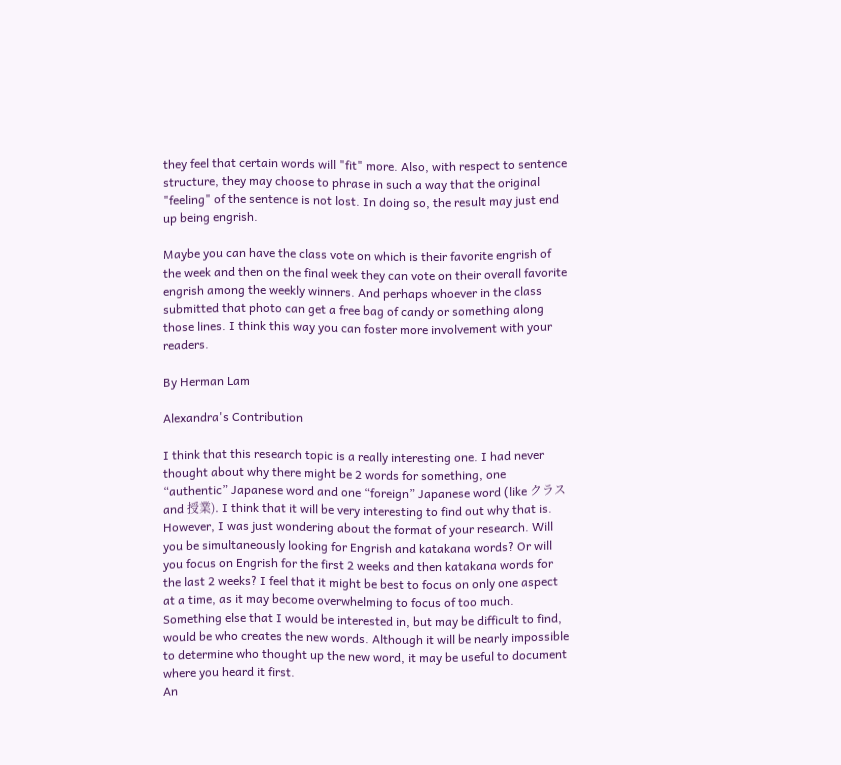they feel that certain words will "fit" more. Also, with respect to sentence structure, they may choose to phrase in such a way that the original "feeling" of the sentence is not lost. In doing so, the result may just end up being engrish.

Maybe you can have the class vote on which is their favorite engrish of the week and then on the final week they can vote on their overall favorite engrish among the weekly winners. And perhaps whoever in the class submitted that photo can get a free bag of candy or something along those lines. I think this way you can foster more involvement with your readers.

By Herman Lam

Alexandra's Contribution

I think that this research topic is a really interesting one. I had never thought about why there might be 2 words for something, one “authentic” Japanese word and one “foreign” Japanese word (like クラス and 授業). I think that it will be very interesting to find out why that is. However, I was just wondering about the format of your research. Will you be simultaneously looking for Engrish and katakana words? Or will you focus on Engrish for the first 2 weeks and then katakana words for the last 2 weeks? I feel that it might be best to focus on only one aspect at a time, as it may become overwhelming to focus of too much.
Something else that I would be interested in, but may be difficult to find, would be who creates the new words. Although it will be nearly impossible to determine who thought up the new word, it may be useful to document where you heard it first.
An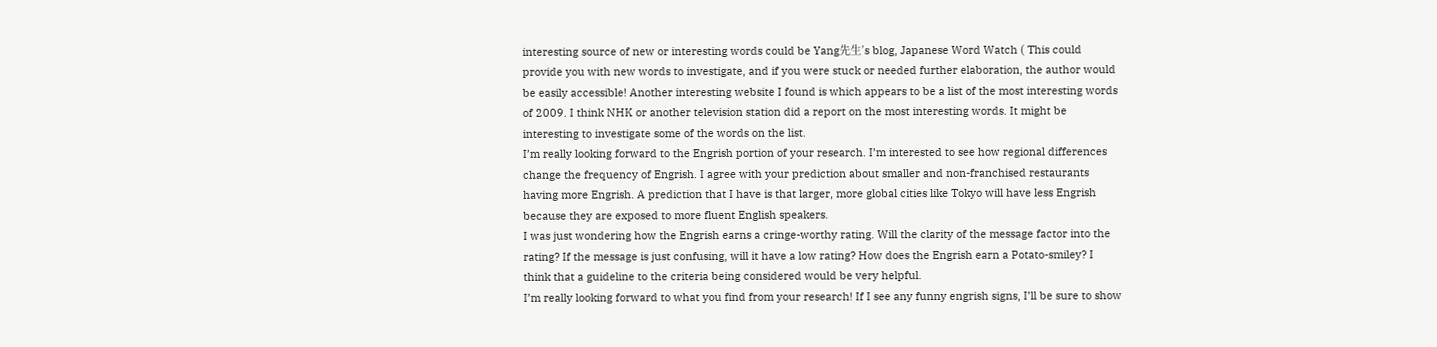interesting source of new or interesting words could be Yang先生’s blog, Japanese Word Watch ( This could provide you with new words to investigate, and if you were stuck or needed further elaboration, the author would be easily accessible! Another interesting website I found is which appears to be a list of the most interesting words of 2009. I think NHK or another television station did a report on the most interesting words. It might be interesting to investigate some of the words on the list.
I’m really looking forward to the Engrish portion of your research. I’m interested to see how regional differences change the frequency of Engrish. I agree with your prediction about smaller and non-franchised restaurants having more Engrish. A prediction that I have is that larger, more global cities like Tokyo will have less Engrish because they are exposed to more fluent English speakers.
I was just wondering how the Engrish earns a cringe-worthy rating. Will the clarity of the message factor into the rating? If the message is just confusing, will it have a low rating? How does the Engrish earn a Potato-smiley? I think that a guideline to the criteria being considered would be very helpful.
I’m really looking forward to what you find from your research! If I see any funny engrish signs, I’ll be sure to show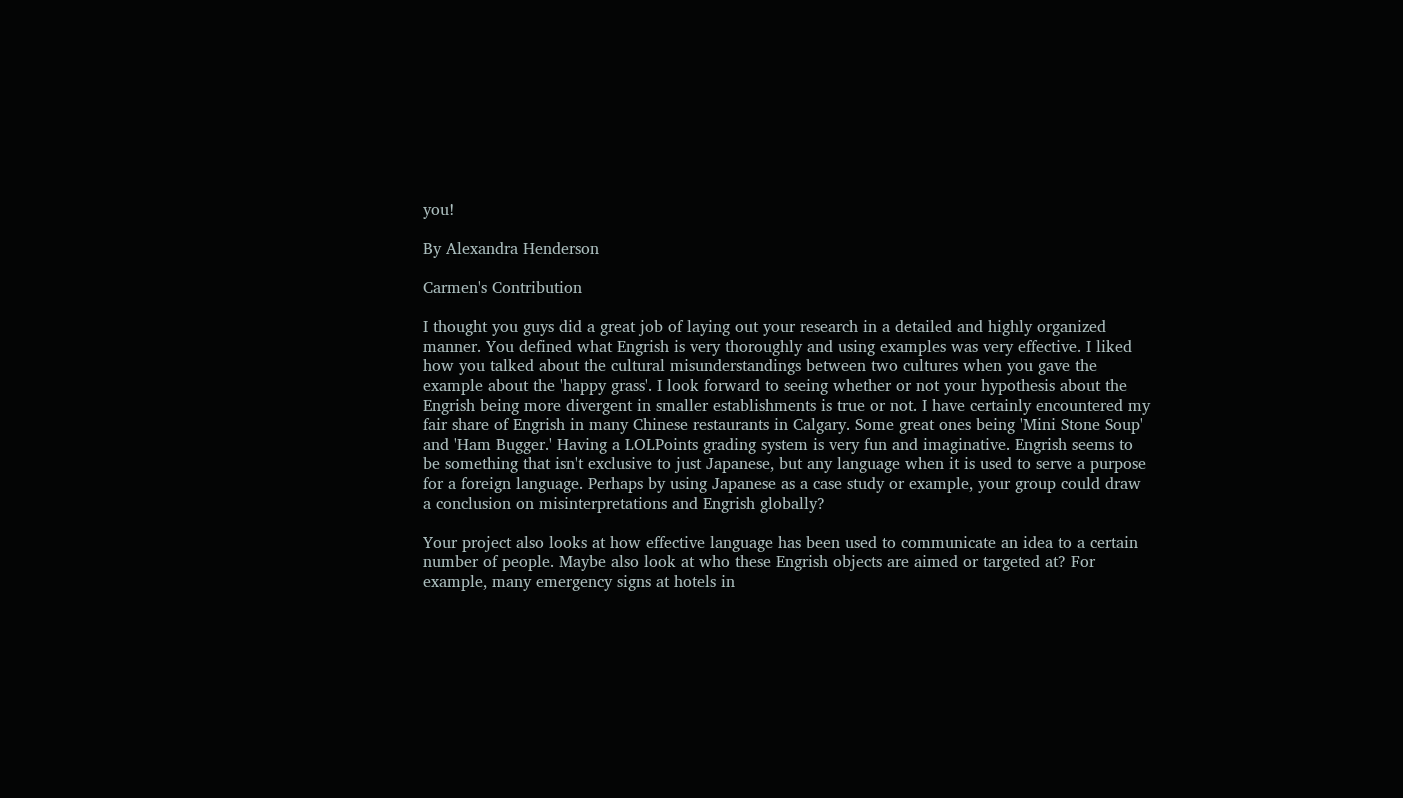you!

By Alexandra Henderson

Carmen's Contribution

I thought you guys did a great job of laying out your research in a detailed and highly organized manner. You defined what Engrish is very thoroughly and using examples was very effective. I liked how you talked about the cultural misunderstandings between two cultures when you gave the example about the 'happy grass'. I look forward to seeing whether or not your hypothesis about the Engrish being more divergent in smaller establishments is true or not. I have certainly encountered my fair share of Engrish in many Chinese restaurants in Calgary. Some great ones being 'Mini Stone Soup' and 'Ham Bugger.' Having a LOLPoints grading system is very fun and imaginative. Engrish seems to be something that isn't exclusive to just Japanese, but any language when it is used to serve a purpose for a foreign language. Perhaps by using Japanese as a case study or example, your group could draw a conclusion on misinterpretations and Engrish globally?

Your project also looks at how effective language has been used to communicate an idea to a certain number of people. Maybe also look at who these Engrish objects are aimed or targeted at? For example, many emergency signs at hotels in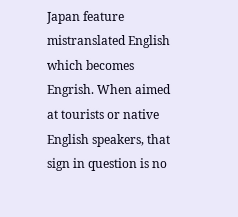Japan feature mistranslated English which becomes Engrish. When aimed at tourists or native English speakers, that sign in question is no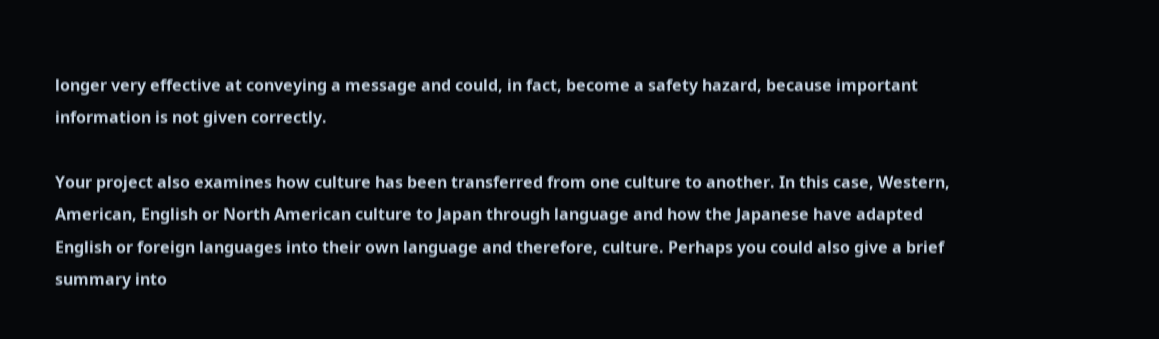longer very effective at conveying a message and could, in fact, become a safety hazard, because important information is not given correctly.

Your project also examines how culture has been transferred from one culture to another. In this case, Western, American, English or North American culture to Japan through language and how the Japanese have adapted English or foreign languages into their own language and therefore, culture. Perhaps you could also give a brief summary into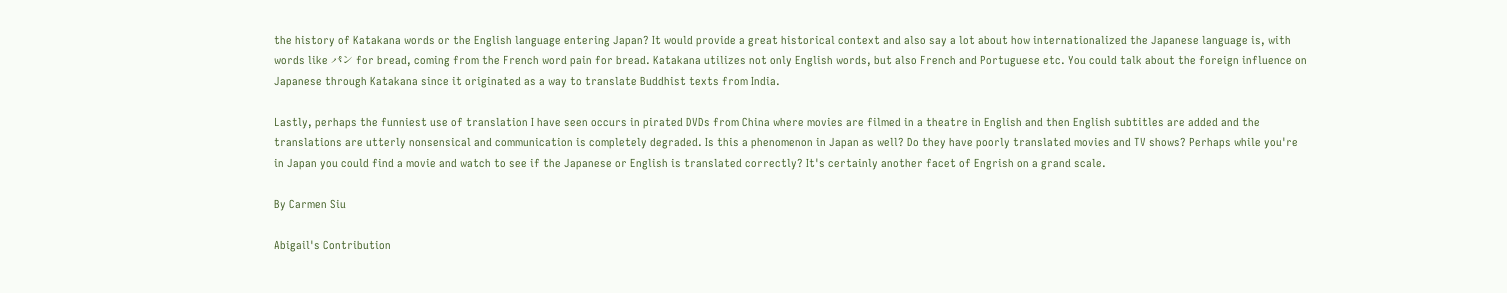the history of Katakana words or the English language entering Japan? It would provide a great historical context and also say a lot about how internationalized the Japanese language is, with words like パン for bread, coming from the French word pain for bread. Katakana utilizes not only English words, but also French and Portuguese etc. You could talk about the foreign influence on Japanese through Katakana since it originated as a way to translate Buddhist texts from India.

Lastly, perhaps the funniest use of translation I have seen occurs in pirated DVDs from China where movies are filmed in a theatre in English and then English subtitles are added and the translations are utterly nonsensical and communication is completely degraded. Is this a phenomenon in Japan as well? Do they have poorly translated movies and TV shows? Perhaps while you're in Japan you could find a movie and watch to see if the Japanese or English is translated correctly? It's certainly another facet of Engrish on a grand scale.

By Carmen Siu

Abigail's Contribution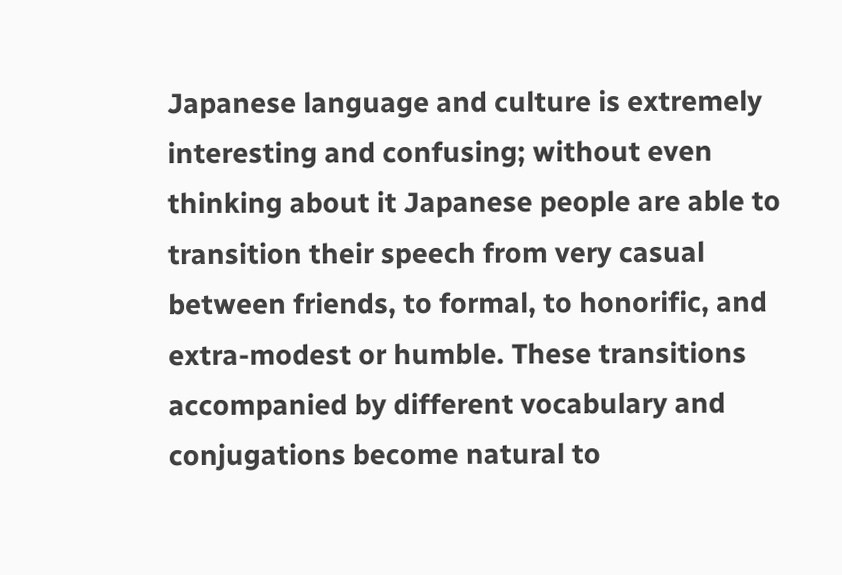Japanese language and culture is extremely interesting and confusing; without even thinking about it Japanese people are able to transition their speech from very casual between friends, to formal, to honorific, and extra-modest or humble. These transitions accompanied by different vocabulary and conjugations become natural to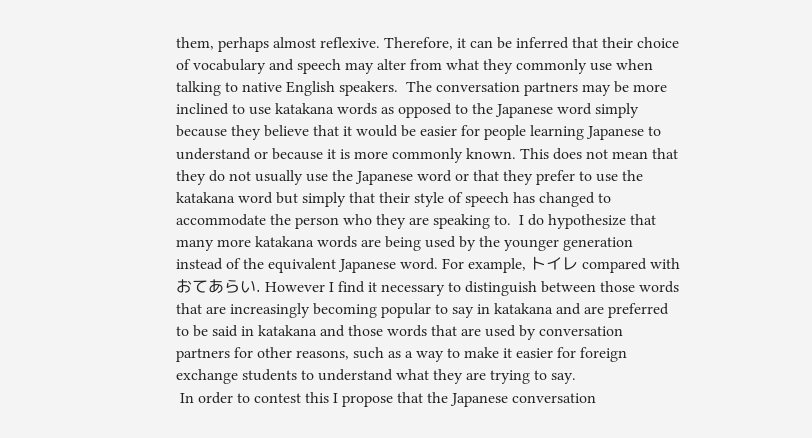them, perhaps almost reflexive. Therefore, it can be inferred that their choice of vocabulary and speech may alter from what they commonly use when talking to native English speakers.  The conversation partners may be more inclined to use katakana words as opposed to the Japanese word simply because they believe that it would be easier for people learning Japanese to understand or because it is more commonly known. This does not mean that they do not usually use the Japanese word or that they prefer to use the katakana word but simply that their style of speech has changed to accommodate the person who they are speaking to.  I do hypothesize that many more katakana words are being used by the younger generation instead of the equivalent Japanese word. For example, トイレ compared with おてあらい. However I find it necessary to distinguish between those words that are increasingly becoming popular to say in katakana and are preferred to be said in katakana and those words that are used by conversation partners for other reasons, such as a way to make it easier for foreign exchange students to understand what they are trying to say.
 In order to contest this I propose that the Japanese conversation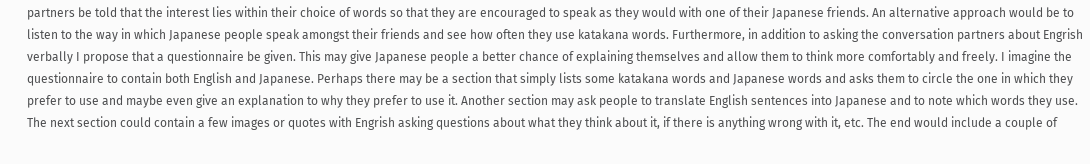partners be told that the interest lies within their choice of words so that they are encouraged to speak as they would with one of their Japanese friends. An alternative approach would be to listen to the way in which Japanese people speak amongst their friends and see how often they use katakana words. Furthermore, in addition to asking the conversation partners about Engrish verbally I propose that a questionnaire be given. This may give Japanese people a better chance of explaining themselves and allow them to think more comfortably and freely. I imagine the questionnaire to contain both English and Japanese. Perhaps there may be a section that simply lists some katakana words and Japanese words and asks them to circle the one in which they prefer to use and maybe even give an explanation to why they prefer to use it. Another section may ask people to translate English sentences into Japanese and to note which words they use. The next section could contain a few images or quotes with Engrish asking questions about what they think about it, if there is anything wrong with it, etc. The end would include a couple of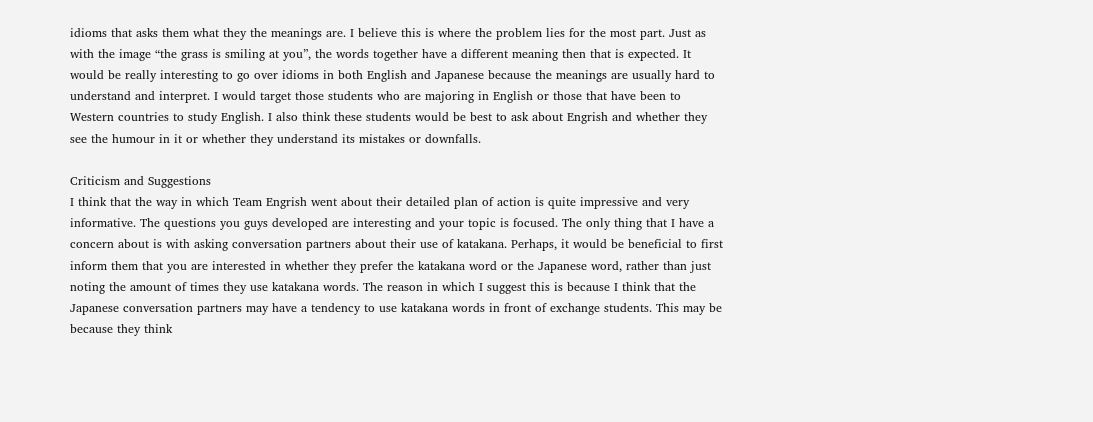idioms that asks them what they the meanings are. I believe this is where the problem lies for the most part. Just as with the image “the grass is smiling at you”, the words together have a different meaning then that is expected. It would be really interesting to go over idioms in both English and Japanese because the meanings are usually hard to understand and interpret. I would target those students who are majoring in English or those that have been to Western countries to study English. I also think these students would be best to ask about Engrish and whether they see the humour in it or whether they understand its mistakes or downfalls.

Criticism and Suggestions
I think that the way in which Team Engrish went about their detailed plan of action is quite impressive and very informative. The questions you guys developed are interesting and your topic is focused. The only thing that I have a concern about is with asking conversation partners about their use of katakana. Perhaps, it would be beneficial to first inform them that you are interested in whether they prefer the katakana word or the Japanese word, rather than just noting the amount of times they use katakana words. The reason in which I suggest this is because I think that the Japanese conversation partners may have a tendency to use katakana words in front of exchange students. This may be because they think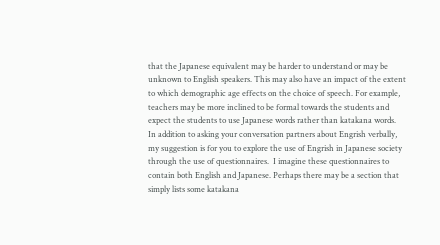that the Japanese equivalent may be harder to understand or may be unknown to English speakers. This may also have an impact of the extent to which demographic age effects on the choice of speech. For example, teachers may be more inclined to be formal towards the students and expect the students to use Japanese words rather than katakana words.
In addition to asking your conversation partners about Engrish verbally, my suggestion is for you to explore the use of Engrish in Japanese society through the use of questionnaires.  I imagine these questionnaires to contain both English and Japanese. Perhaps there may be a section that simply lists some katakana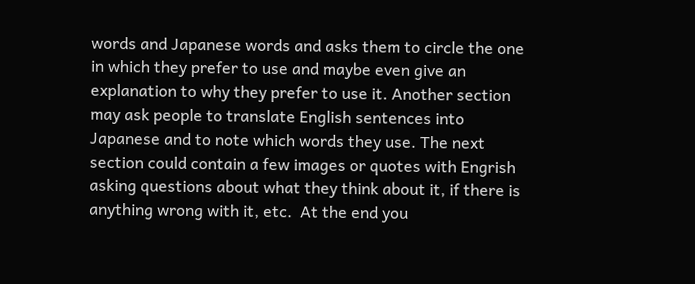words and Japanese words and asks them to circle the one in which they prefer to use and maybe even give an explanation to why they prefer to use it. Another section may ask people to translate English sentences into Japanese and to note which words they use. The next section could contain a few images or quotes with Engrish asking questions about what they think about it, if there is anything wrong with it, etc.  At the end you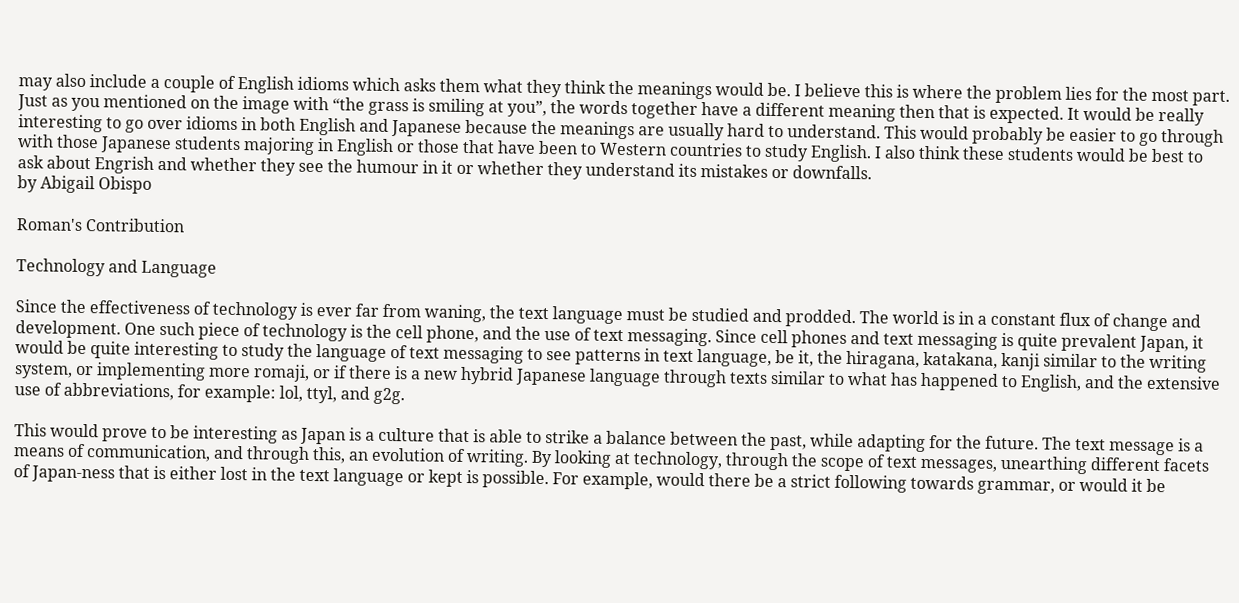may also include a couple of English idioms which asks them what they think the meanings would be. I believe this is where the problem lies for the most part. Just as you mentioned on the image with “the grass is smiling at you”, the words together have a different meaning then that is expected. It would be really interesting to go over idioms in both English and Japanese because the meanings are usually hard to understand. This would probably be easier to go through with those Japanese students majoring in English or those that have been to Western countries to study English. I also think these students would be best to ask about Engrish and whether they see the humour in it or whether they understand its mistakes or downfalls.
by Abigail Obispo

Roman's Contribution

Technology and Language

Since the effectiveness of technology is ever far from waning, the text language must be studied and prodded. The world is in a constant flux of change and development. One such piece of technology is the cell phone, and the use of text messaging. Since cell phones and text messaging is quite prevalent Japan, it would be quite interesting to study the language of text messaging to see patterns in text language, be it, the hiragana, katakana, kanji similar to the writing system, or implementing more romaji, or if there is a new hybrid Japanese language through texts similar to what has happened to English, and the extensive use of abbreviations, for example: lol, ttyl, and g2g.

This would prove to be interesting as Japan is a culture that is able to strike a balance between the past, while adapting for the future. The text message is a means of communication, and through this, an evolution of writing. By looking at technology, through the scope of text messages, unearthing different facets of Japan-ness that is either lost in the text language or kept is possible. For example, would there be a strict following towards grammar, or would it be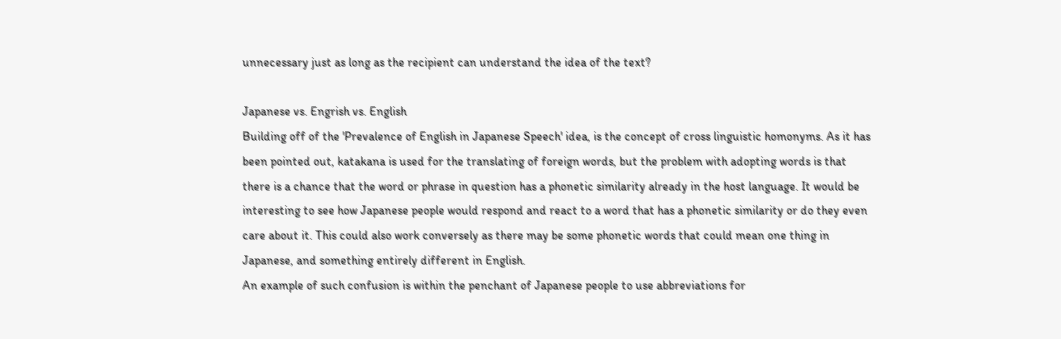unnecessary just as long as the recipient can understand the idea of the text?

Japanese vs. Engrish vs. English
Building off of the 'Prevalence of English in Japanese Speech' idea, is the concept of cross linguistic homonyms. As it has been pointed out, katakana is used for the translating of foreign words, but the problem with adopting words is that there is a chance that the word or phrase in question has a phonetic similarity already in the host language. It would be interesting to see how Japanese people would respond and react to a word that has a phonetic similarity or do they even care about it. This could also work conversely as there may be some phonetic words that could mean one thing in Japanese, and something entirely different in English.
An example of such confusion is within the penchant of Japanese people to use abbreviations for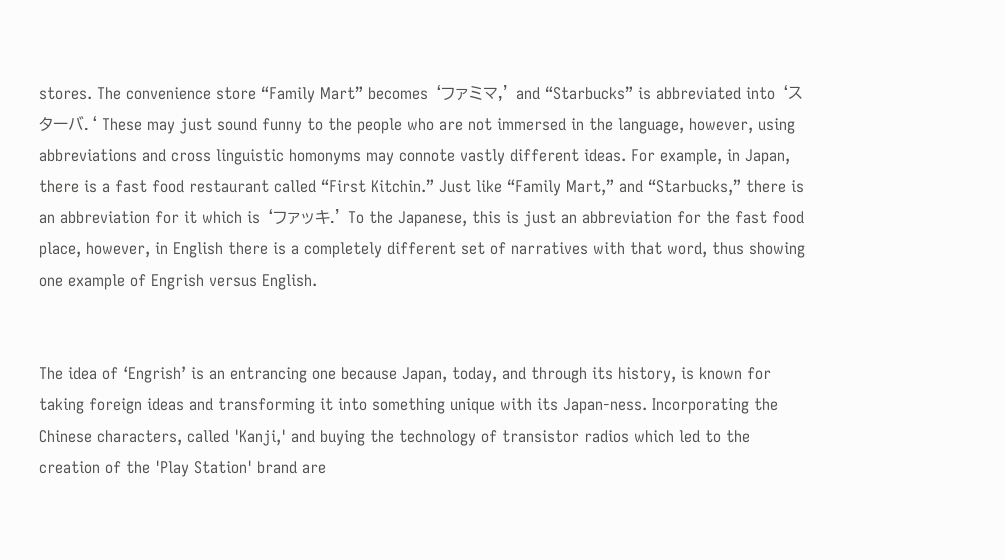stores. The convenience store “Family Mart” becomes ‘ファミマ,’ and “Starbucks” is abbreviated into ‘スターバ.‘ These may just sound funny to the people who are not immersed in the language, however, using abbreviations and cross linguistic homonyms may connote vastly different ideas. For example, in Japan, there is a fast food restaurant called “First Kitchin.” Just like “Family Mart,” and “Starbucks,” there is an abbreviation for it which is ‘ファッキ.’ To the Japanese, this is just an abbreviation for the fast food place, however, in English there is a completely different set of narratives with that word, thus showing one example of Engrish versus English.


The idea of ‘Engrish’ is an entrancing one because Japan, today, and through its history, is known for taking foreign ideas and transforming it into something unique with its Japan-ness. Incorporating the Chinese characters, called 'Kanji,' and buying the technology of transistor radios which led to the creation of the 'Play Station' brand are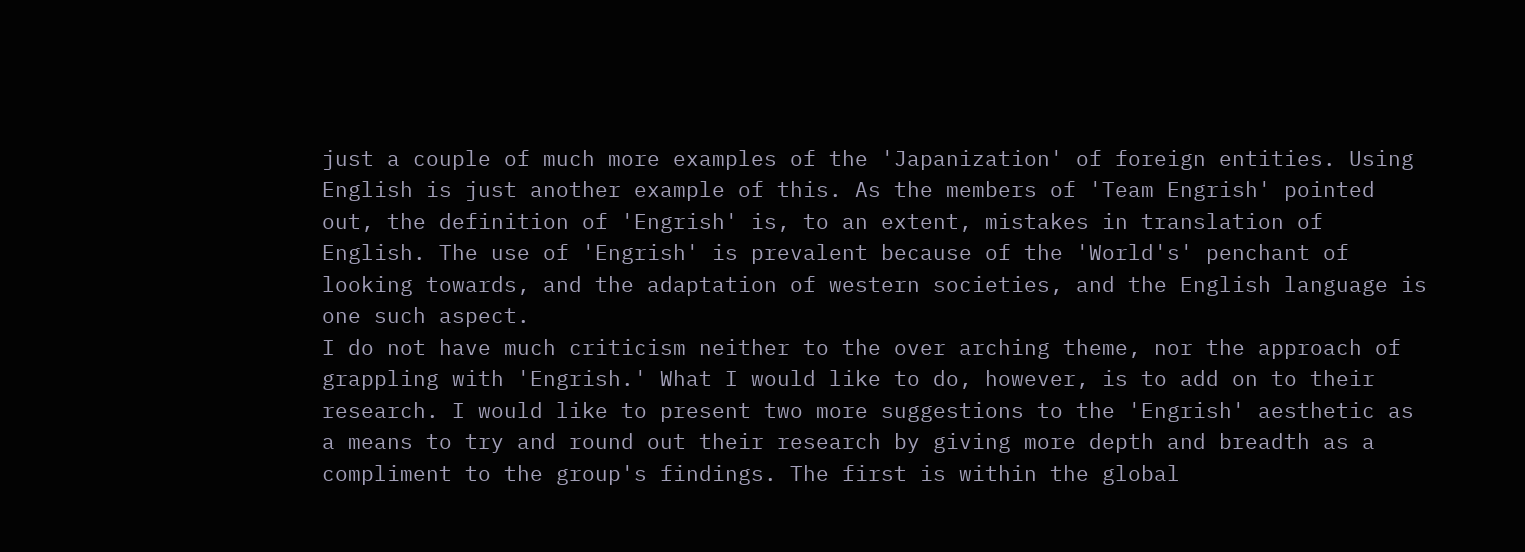just a couple of much more examples of the 'Japanization' of foreign entities. Using English is just another example of this. As the members of 'Team Engrish' pointed out, the definition of 'Engrish' is, to an extent, mistakes in translation of English. The use of 'Engrish' is prevalent because of the 'World's' penchant of looking towards, and the adaptation of western societies, and the English language is one such aspect.
I do not have much criticism neither to the over arching theme, nor the approach of grappling with 'Engrish.' What I would like to do, however, is to add on to their research. I would like to present two more suggestions to the 'Engrish' aesthetic as a means to try and round out their research by giving more depth and breadth as a compliment to the group's findings. The first is within the global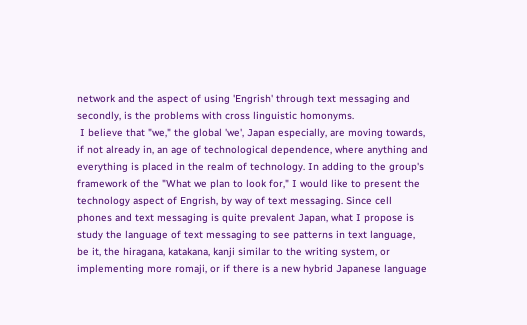network and the aspect of using 'Engrish' through text messaging and secondly, is the problems with cross linguistic homonyms.
 I believe that "we," the global 'we', Japan especially, are moving towards, if not already in, an age of technological dependence, where anything and everything is placed in the realm of technology. In adding to the group's framework of the "What we plan to look for," I would like to present the technology aspect of Engrish, by way of text messaging. Since cell phones and text messaging is quite prevalent Japan, what I propose is study the language of text messaging to see patterns in text language, be it, the hiragana, katakana, kanji similar to the writing system, or implementing more romaji, or if there is a new hybrid Japanese language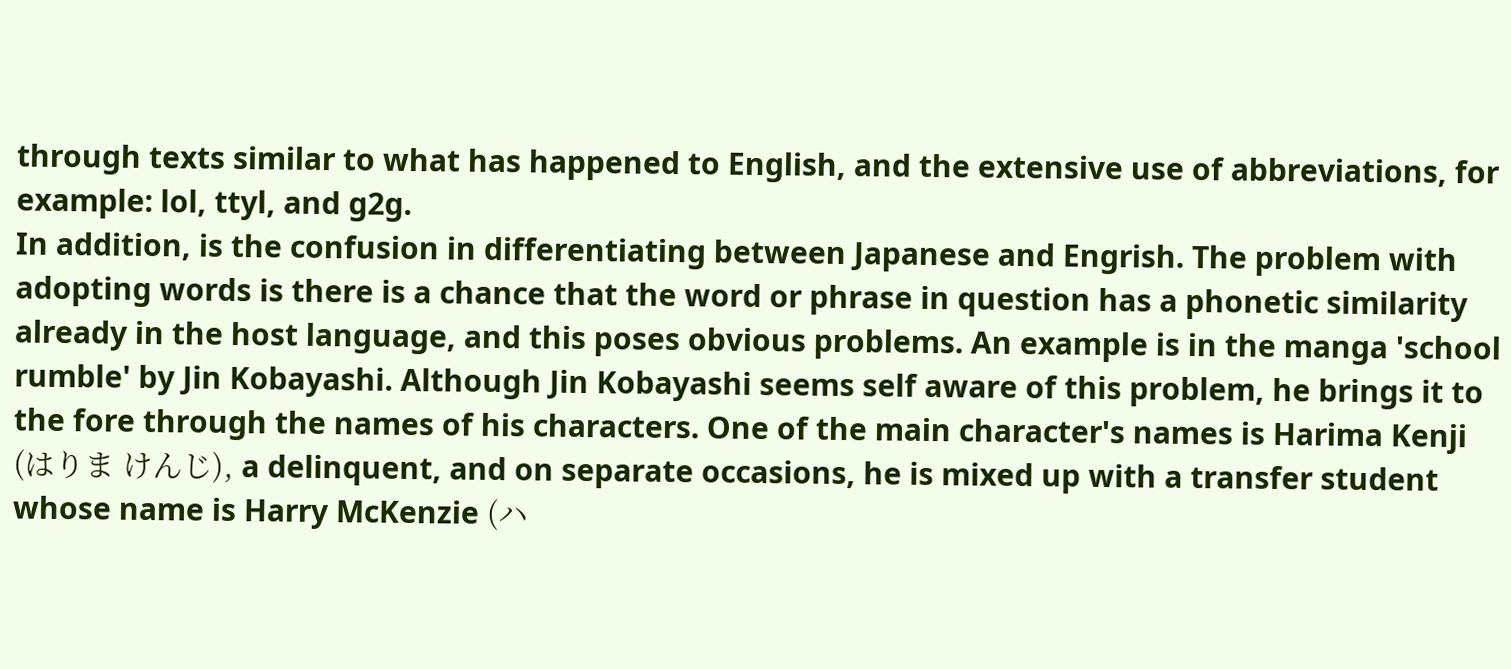through texts similar to what has happened to English, and the extensive use of abbreviations, for example: lol, ttyl, and g2g.
In addition, is the confusion in differentiating between Japanese and Engrish. The problem with adopting words is there is a chance that the word or phrase in question has a phonetic similarity already in the host language, and this poses obvious problems. An example is in the manga 'school rumble' by Jin Kobayashi. Although Jin Kobayashi seems self aware of this problem, he brings it to the fore through the names of his characters. One of the main character's names is Harima Kenji (はりま けんじ), a delinquent, and on separate occasions, he is mixed up with a transfer student whose name is Harry McKenzie (ハ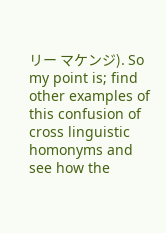リー マケンジ). So my point is; find other examples of this confusion of cross linguistic homonyms and see how the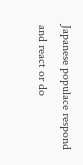Japanese populace respond and react or do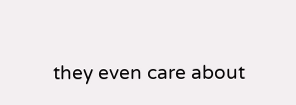they even care about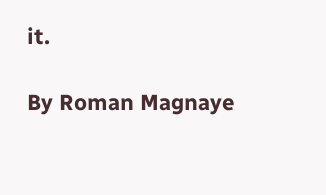it.

By Roman Magnaye